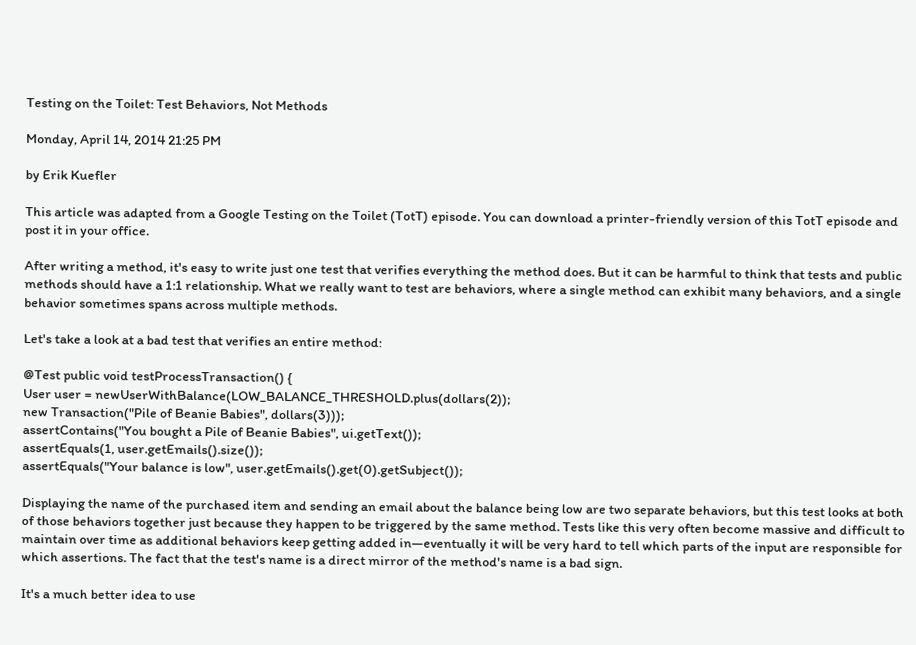Testing on the Toilet: Test Behaviors, Not Methods

Monday, April 14, 2014 21:25 PM

by Erik Kuefler

This article was adapted from a Google Testing on the Toilet (TotT) episode. You can download a printer-friendly version of this TotT episode and post it in your office.

After writing a method, it's easy to write just one test that verifies everything the method does. But it can be harmful to think that tests and public methods should have a 1:1 relationship. What we really want to test are behaviors, where a single method can exhibit many behaviors, and a single behavior sometimes spans across multiple methods.

Let's take a look at a bad test that verifies an entire method:

@Test public void testProcessTransaction() {
User user = newUserWithBalance(LOW_BALANCE_THRESHOLD.plus(dollars(2));
new Transaction("Pile of Beanie Babies", dollars(3)));
assertContains("You bought a Pile of Beanie Babies", ui.getText());
assertEquals(1, user.getEmails().size());
assertEquals("Your balance is low", user.getEmails().get(0).getSubject());

Displaying the name of the purchased item and sending an email about the balance being low are two separate behaviors, but this test looks at both of those behaviors together just because they happen to be triggered by the same method. Tests like this very often become massive and difficult to maintain over time as additional behaviors keep getting added in—eventually it will be very hard to tell which parts of the input are responsible for which assertions. The fact that the test's name is a direct mirror of the method's name is a bad sign.

It's a much better idea to use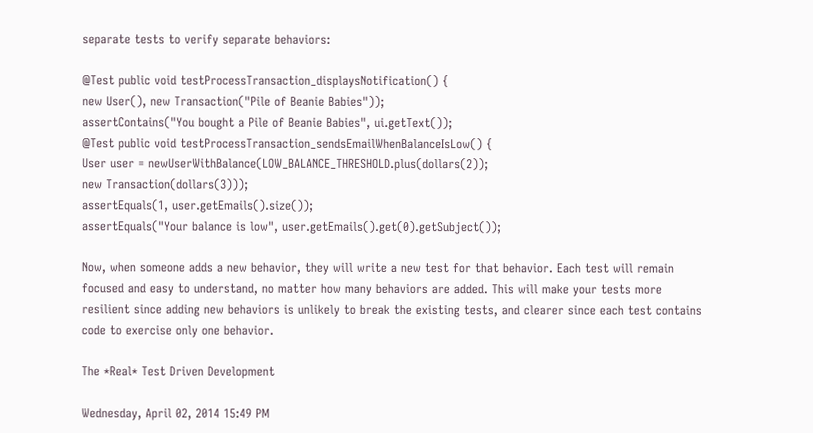separate tests to verify separate behaviors:

@Test public void testProcessTransaction_displaysNotification() {
new User(), new Transaction("Pile of Beanie Babies"));
assertContains("You bought a Pile of Beanie Babies", ui.getText());
@Test public void testProcessTransaction_sendsEmailWhenBalanceIsLow() {
User user = newUserWithBalance(LOW_BALANCE_THRESHOLD.plus(dollars(2));
new Transaction(dollars(3)));
assertEquals(1, user.getEmails().size());
assertEquals("Your balance is low", user.getEmails().get(0).getSubject());

Now, when someone adds a new behavior, they will write a new test for that behavior. Each test will remain focused and easy to understand, no matter how many behaviors are added. This will make your tests more resilient since adding new behaviors is unlikely to break the existing tests, and clearer since each test contains code to exercise only one behavior.

The *Real* Test Driven Development

Wednesday, April 02, 2014 15:49 PM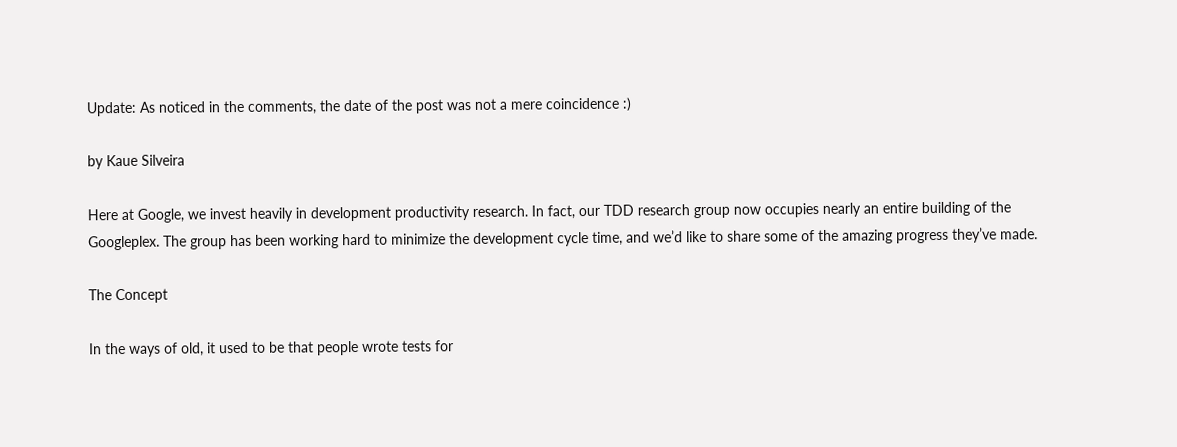Update: As noticed in the comments, the date of the post was not a mere coincidence :)

by Kaue Silveira

Here at Google, we invest heavily in development productivity research. In fact, our TDD research group now occupies nearly an entire building of the Googleplex. The group has been working hard to minimize the development cycle time, and we’d like to share some of the amazing progress they’ve made.

The Concept

In the ways of old, it used to be that people wrote tests for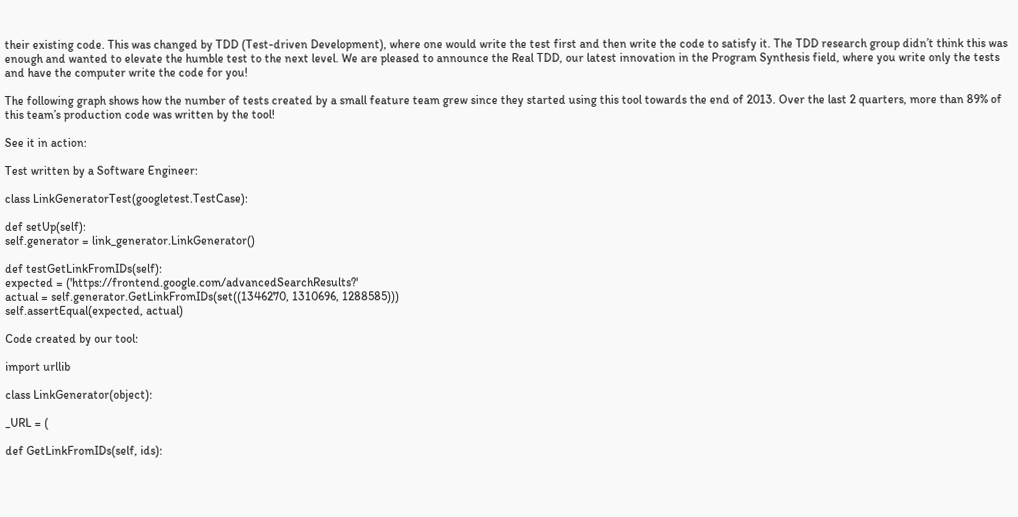their existing code. This was changed by TDD (Test-driven Development), where one would write the test first and then write the code to satisfy it. The TDD research group didn’t think this was enough and wanted to elevate the humble test to the next level. We are pleased to announce the Real TDD, our latest innovation in the Program Synthesis field, where you write only the tests and have the computer write the code for you!

The following graph shows how the number of tests created by a small feature team grew since they started using this tool towards the end of 2013. Over the last 2 quarters, more than 89% of this team’s production code was written by the tool!

See it in action:

Test written by a Software Engineer:

class LinkGeneratorTest(googletest.TestCase):

def setUp(self):
self.generator = link_generator.LinkGenerator()

def testGetLinkFromIDs(self):
expected = ('https://frontend.google.com/advancedSearchResults?'
actual = self.generator.GetLinkFromIDs(set((1346270, 1310696, 1288585)))
self.assertEqual(expected, actual)

Code created by our tool:

import urllib

class LinkGenerator(object):

_URL = (

def GetLinkFromIDs(self, ids):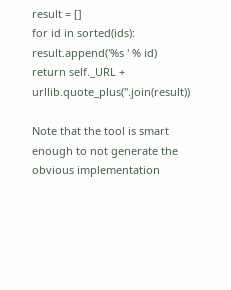result = []
for id in sorted(ids):
result.append('%s ' % id)
return self._URL + urllib.quote_plus(''.join(result))

Note that the tool is smart enough to not generate the obvious implementation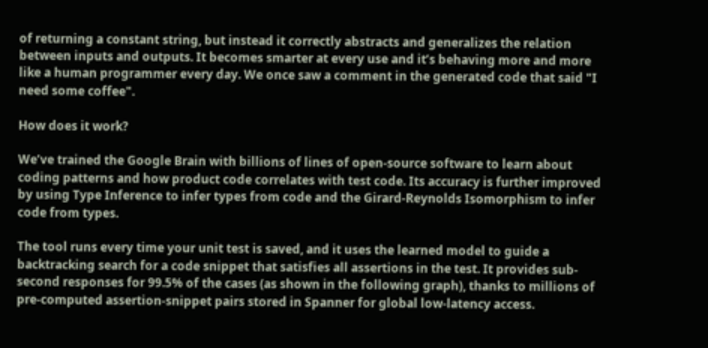of returning a constant string, but instead it correctly abstracts and generalizes the relation between inputs and outputs. It becomes smarter at every use and it’s behaving more and more like a human programmer every day. We once saw a comment in the generated code that said "I need some coffee".

How does it work?

We’ve trained the Google Brain with billions of lines of open-source software to learn about coding patterns and how product code correlates with test code. Its accuracy is further improved by using Type Inference to infer types from code and the Girard-Reynolds Isomorphism to infer code from types.

The tool runs every time your unit test is saved, and it uses the learned model to guide a backtracking search for a code snippet that satisfies all assertions in the test. It provides sub-second responses for 99.5% of the cases (as shown in the following graph), thanks to millions of pre-computed assertion-snippet pairs stored in Spanner for global low-latency access.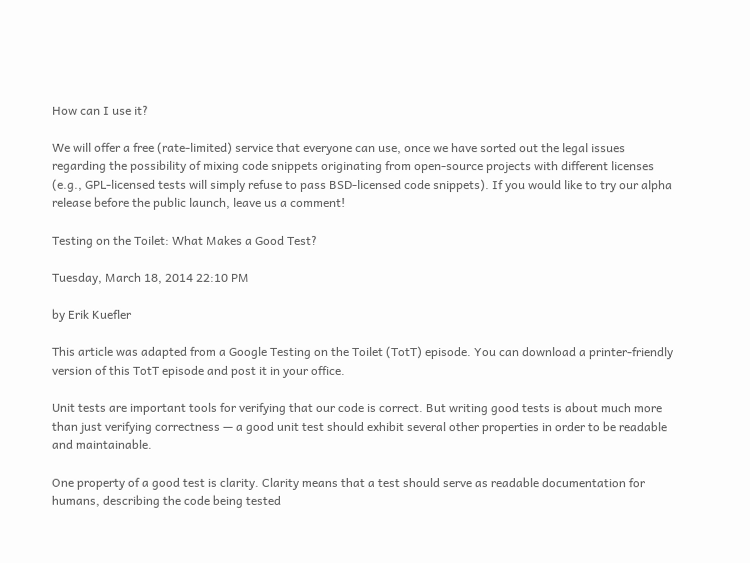How can I use it?

We will offer a free (rate-limited) service that everyone can use, once we have sorted out the legal issues regarding the possibility of mixing code snippets originating from open-source projects with different licenses (e.g., GPL-licensed tests will simply refuse to pass BSD-licensed code snippets). If you would like to try our alpha release before the public launch, leave us a comment!

Testing on the Toilet: What Makes a Good Test?

Tuesday, March 18, 2014 22:10 PM

by Erik Kuefler

This article was adapted from a Google Testing on the Toilet (TotT) episode. You can download a printer-friendly version of this TotT episode and post it in your office.

Unit tests are important tools for verifying that our code is correct. But writing good tests is about much more than just verifying correctness — a good unit test should exhibit several other properties in order to be readable and maintainable.

One property of a good test is clarity. Clarity means that a test should serve as readable documentation for humans, describing the code being tested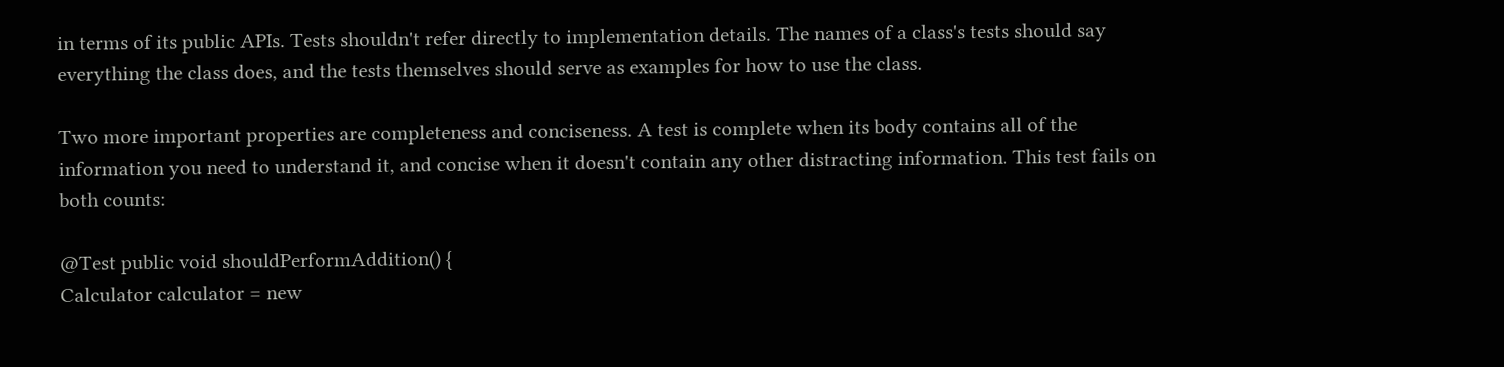in terms of its public APIs. Tests shouldn't refer directly to implementation details. The names of a class's tests should say everything the class does, and the tests themselves should serve as examples for how to use the class.

Two more important properties are completeness and conciseness. A test is complete when its body contains all of the information you need to understand it, and concise when it doesn't contain any other distracting information. This test fails on both counts:

@Test public void shouldPerformAddition() {
Calculator calculator = new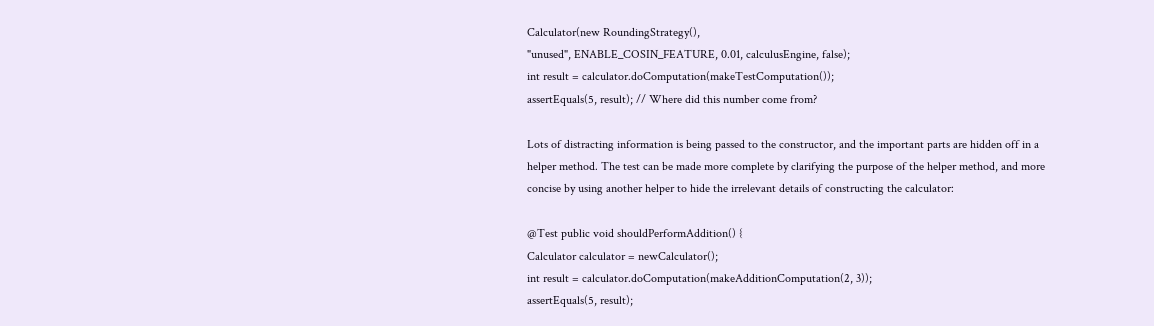Calculator(new RoundingStrategy(),
"unused", ENABLE_COSIN_FEATURE, 0.01, calculusEngine, false);
int result = calculator.doComputation(makeTestComputation());
assertEquals(5, result); // Where did this number come from?

Lots of distracting information is being passed to the constructor, and the important parts are hidden off in a helper method. The test can be made more complete by clarifying the purpose of the helper method, and more concise by using another helper to hide the irrelevant details of constructing the calculator:

@Test public void shouldPerformAddition() {
Calculator calculator = newCalculator();
int result = calculator.doComputation(makeAdditionComputation(2, 3));
assertEquals(5, result);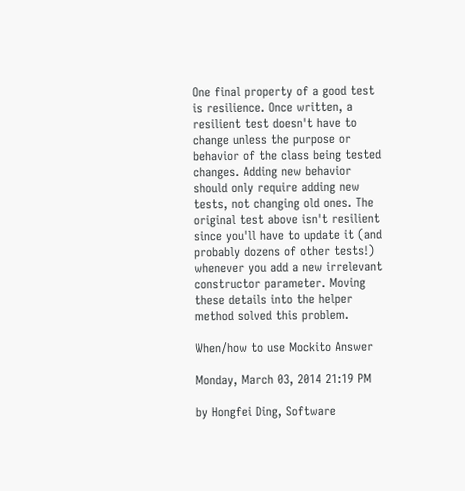One final property of a good test is resilience. Once written, a resilient test doesn't have to change unless the purpose or behavior of the class being tested changes. Adding new behavior should only require adding new tests, not changing old ones. The original test above isn't resilient since you'll have to update it (and probably dozens of other tests!) whenever you add a new irrelevant constructor parameter. Moving these details into the helper method solved this problem.

When/how to use Mockito Answer

Monday, March 03, 2014 21:19 PM

by Hongfei Ding, Software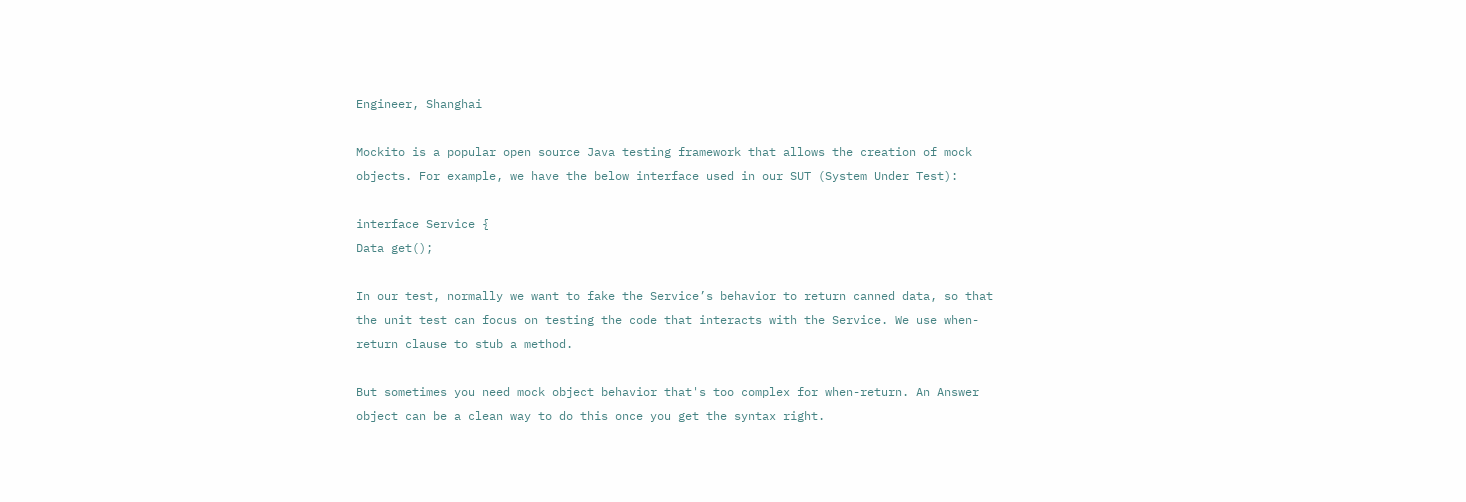Engineer, Shanghai

Mockito is a popular open source Java testing framework that allows the creation of mock objects. For example, we have the below interface used in our SUT (System Under Test):

interface Service {
Data get();

In our test, normally we want to fake the Service’s behavior to return canned data, so that the unit test can focus on testing the code that interacts with the Service. We use when-return clause to stub a method.

But sometimes you need mock object behavior that's too complex for when-return. An Answer object can be a clean way to do this once you get the syntax right.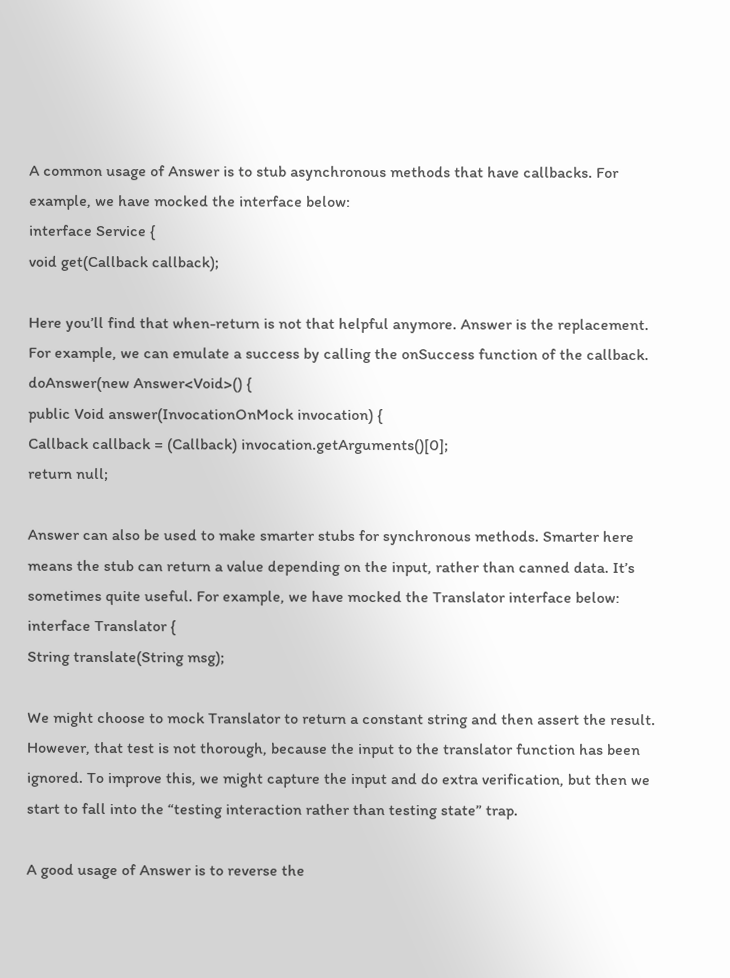A common usage of Answer is to stub asynchronous methods that have callbacks. For example, we have mocked the interface below:
interface Service {
void get(Callback callback);

Here you’ll find that when-return is not that helpful anymore. Answer is the replacement. For example, we can emulate a success by calling the onSuccess function of the callback.
doAnswer(new Answer<Void>() {
public Void answer(InvocationOnMock invocation) {
Callback callback = (Callback) invocation.getArguments()[0];
return null;

Answer can also be used to make smarter stubs for synchronous methods. Smarter here means the stub can return a value depending on the input, rather than canned data. It’s sometimes quite useful. For example, we have mocked the Translator interface below:
interface Translator {
String translate(String msg);

We might choose to mock Translator to return a constant string and then assert the result. However, that test is not thorough, because the input to the translator function has been ignored. To improve this, we might capture the input and do extra verification, but then we start to fall into the “testing interaction rather than testing state” trap.

A good usage of Answer is to reverse the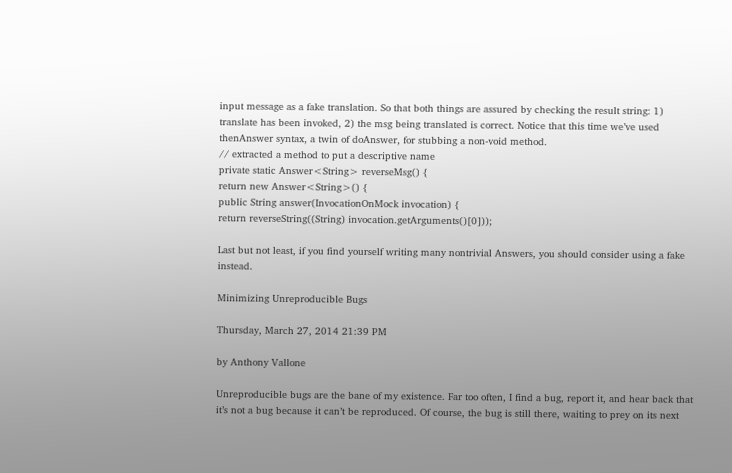input message as a fake translation. So that both things are assured by checking the result string: 1) translate has been invoked, 2) the msg being translated is correct. Notice that this time we’ve used thenAnswer syntax, a twin of doAnswer, for stubbing a non-void method.
// extracted a method to put a descriptive name
private static Answer<String> reverseMsg() {
return new Answer<String>() {
public String answer(InvocationOnMock invocation) {
return reverseString((String) invocation.getArguments()[0]));

Last but not least, if you find yourself writing many nontrivial Answers, you should consider using a fake instead.

Minimizing Unreproducible Bugs

Thursday, March 27, 2014 21:39 PM

by Anthony Vallone

Unreproducible bugs are the bane of my existence. Far too often, I find a bug, report it, and hear back that it’s not a bug because it can’t be reproduced. Of course, the bug is still there, waiting to prey on its next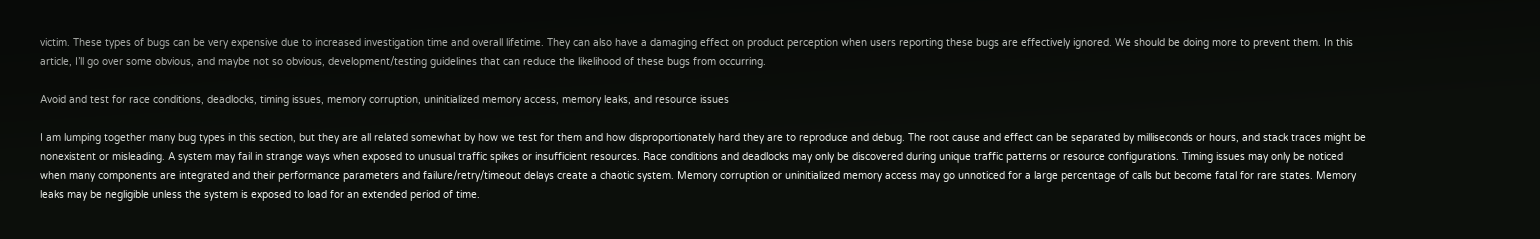victim. These types of bugs can be very expensive due to increased investigation time and overall lifetime. They can also have a damaging effect on product perception when users reporting these bugs are effectively ignored. We should be doing more to prevent them. In this article, I’ll go over some obvious, and maybe not so obvious, development/testing guidelines that can reduce the likelihood of these bugs from occurring.

Avoid and test for race conditions, deadlocks, timing issues, memory corruption, uninitialized memory access, memory leaks, and resource issues

I am lumping together many bug types in this section, but they are all related somewhat by how we test for them and how disproportionately hard they are to reproduce and debug. The root cause and effect can be separated by milliseconds or hours, and stack traces might be nonexistent or misleading. A system may fail in strange ways when exposed to unusual traffic spikes or insufficient resources. Race conditions and deadlocks may only be discovered during unique traffic patterns or resource configurations. Timing issues may only be noticed when many components are integrated and their performance parameters and failure/retry/timeout delays create a chaotic system. Memory corruption or uninitialized memory access may go unnoticed for a large percentage of calls but become fatal for rare states. Memory leaks may be negligible unless the system is exposed to load for an extended period of time.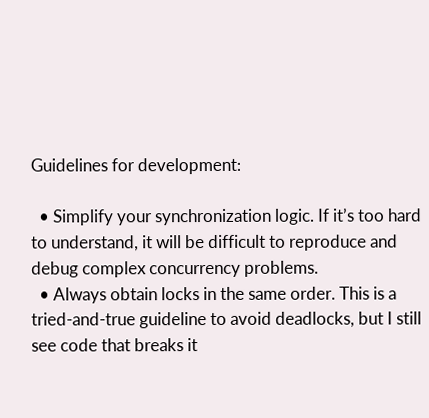Guidelines for development:

  • Simplify your synchronization logic. If it’s too hard to understand, it will be difficult to reproduce and debug complex concurrency problems.
  • Always obtain locks in the same order. This is a tried-and-true guideline to avoid deadlocks, but I still see code that breaks it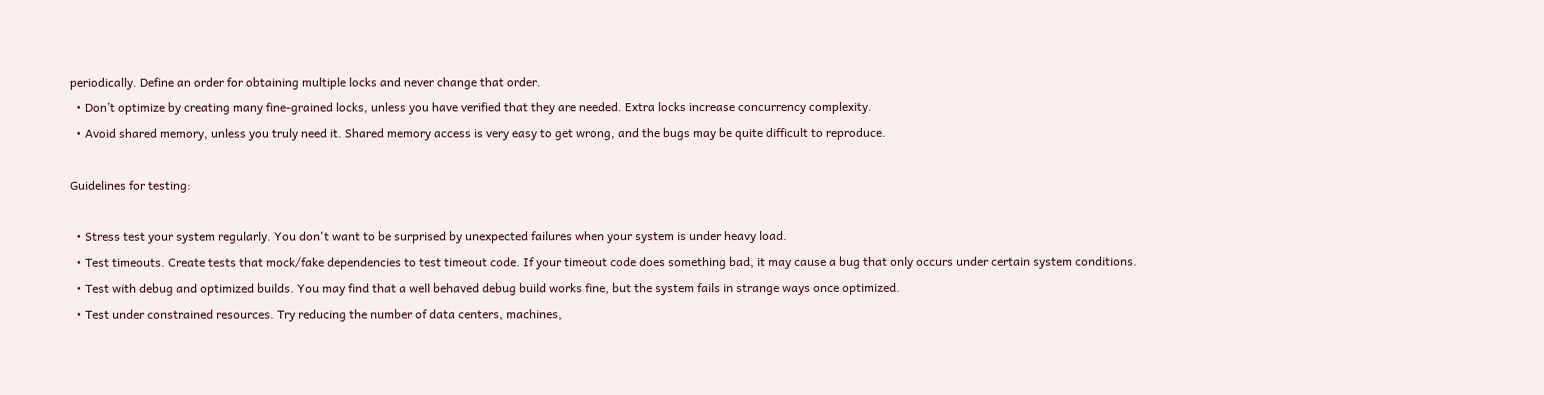periodically. Define an order for obtaining multiple locks and never change that order.
  • Don’t optimize by creating many fine-grained locks, unless you have verified that they are needed. Extra locks increase concurrency complexity.
  • Avoid shared memory, unless you truly need it. Shared memory access is very easy to get wrong, and the bugs may be quite difficult to reproduce.

Guidelines for testing:

  • Stress test your system regularly. You don't want to be surprised by unexpected failures when your system is under heavy load.
  • Test timeouts. Create tests that mock/fake dependencies to test timeout code. If your timeout code does something bad, it may cause a bug that only occurs under certain system conditions.
  • Test with debug and optimized builds. You may find that a well behaved debug build works fine, but the system fails in strange ways once optimized.
  • Test under constrained resources. Try reducing the number of data centers, machines,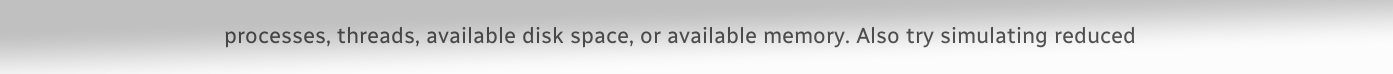processes, threads, available disk space, or available memory. Also try simulating reduced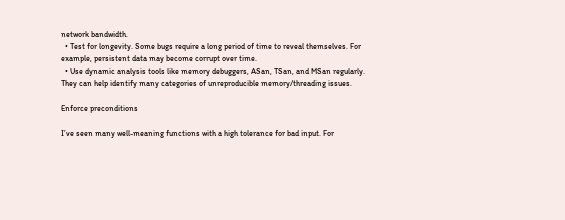network bandwidth.
  • Test for longevity. Some bugs require a long period of time to reveal themselves. For example, persistent data may become corrupt over time.
  • Use dynamic analysis tools like memory debuggers, ASan, TSan, and MSan regularly. They can help identify many categories of unreproducible memory/threading issues.

Enforce preconditions

I’ve seen many well-meaning functions with a high tolerance for bad input. For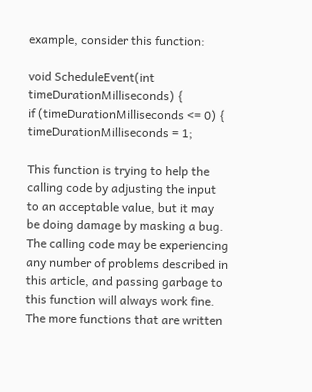example, consider this function:

void ScheduleEvent(int timeDurationMilliseconds) {
if (timeDurationMilliseconds <= 0) {
timeDurationMilliseconds = 1;

This function is trying to help the calling code by adjusting the input to an acceptable value, but it may be doing damage by masking a bug. The calling code may be experiencing any number of problems described in this article, and passing garbage to this function will always work fine. The more functions that are written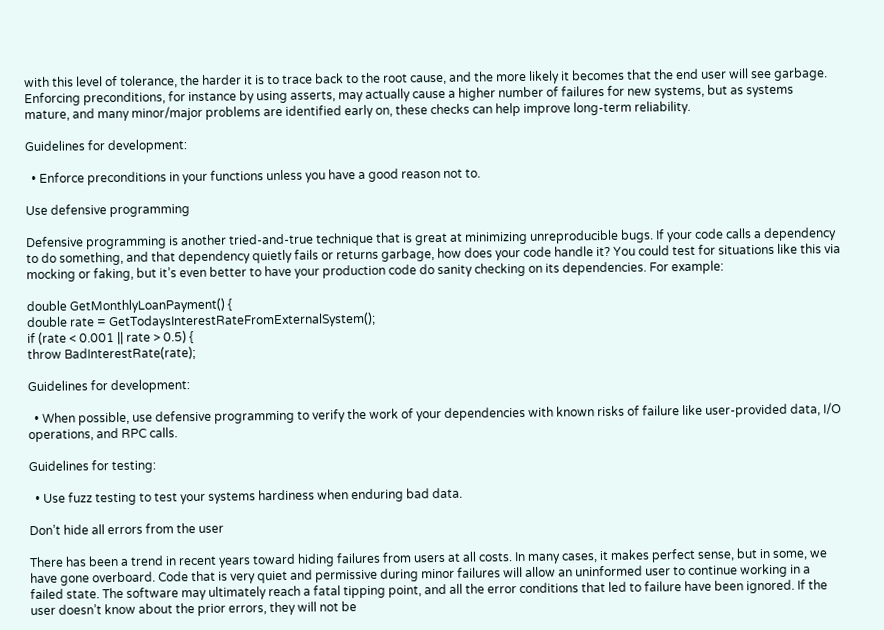with this level of tolerance, the harder it is to trace back to the root cause, and the more likely it becomes that the end user will see garbage. Enforcing preconditions, for instance by using asserts, may actually cause a higher number of failures for new systems, but as systems mature, and many minor/major problems are identified early on, these checks can help improve long-term reliability.

Guidelines for development:

  • Enforce preconditions in your functions unless you have a good reason not to.

Use defensive programming

Defensive programming is another tried-and-true technique that is great at minimizing unreproducible bugs. If your code calls a dependency to do something, and that dependency quietly fails or returns garbage, how does your code handle it? You could test for situations like this via mocking or faking, but it’s even better to have your production code do sanity checking on its dependencies. For example:

double GetMonthlyLoanPayment() {
double rate = GetTodaysInterestRateFromExternalSystem();
if (rate < 0.001 || rate > 0.5) {
throw BadInterestRate(rate);

Guidelines for development:

  • When possible, use defensive programming to verify the work of your dependencies with known risks of failure like user-provided data, I/O operations, and RPC calls.

Guidelines for testing:

  • Use fuzz testing to test your systems hardiness when enduring bad data.

Don’t hide all errors from the user

There has been a trend in recent years toward hiding failures from users at all costs. In many cases, it makes perfect sense, but in some, we have gone overboard. Code that is very quiet and permissive during minor failures will allow an uninformed user to continue working in a failed state. The software may ultimately reach a fatal tipping point, and all the error conditions that led to failure have been ignored. If the user doesn’t know about the prior errors, they will not be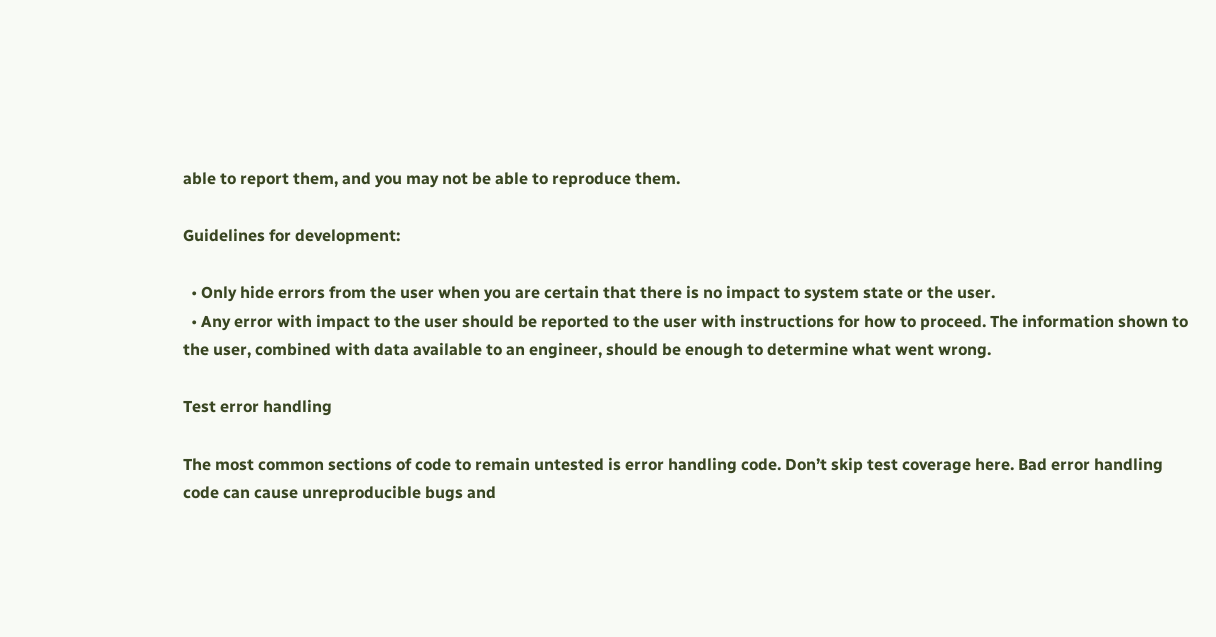able to report them, and you may not be able to reproduce them.

Guidelines for development:

  • Only hide errors from the user when you are certain that there is no impact to system state or the user.
  • Any error with impact to the user should be reported to the user with instructions for how to proceed. The information shown to the user, combined with data available to an engineer, should be enough to determine what went wrong.

Test error handling

The most common sections of code to remain untested is error handling code. Don’t skip test coverage here. Bad error handling code can cause unreproducible bugs and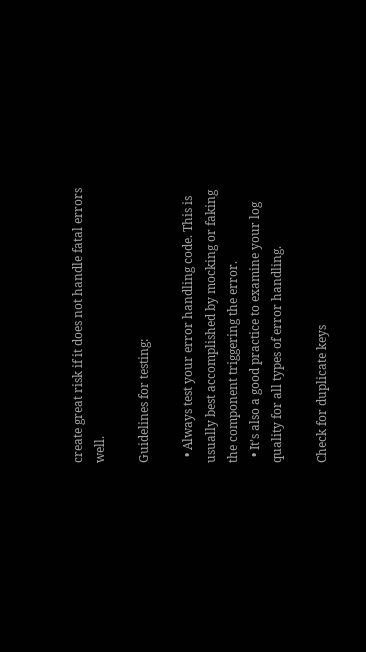create great risk if it does not handle fatal errors well.

Guidelines for testing:

  • Always test your error handling code. This is usually best accomplished by mocking or faking the component triggering the error.
  • It’s also a good practice to examine your log quality for all types of error handling.

Check for duplicate keys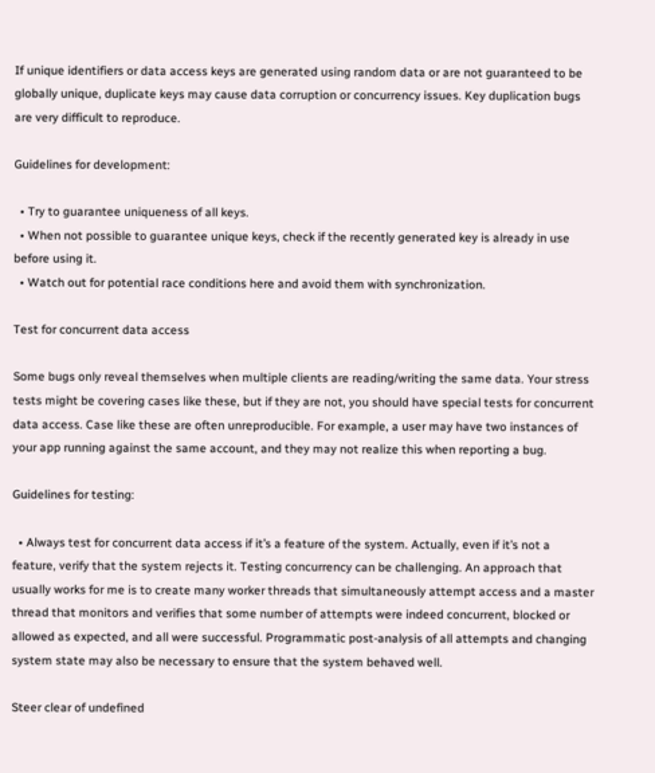If unique identifiers or data access keys are generated using random data or are not guaranteed to be globally unique, duplicate keys may cause data corruption or concurrency issues. Key duplication bugs are very difficult to reproduce.

Guidelines for development:

  • Try to guarantee uniqueness of all keys.
  • When not possible to guarantee unique keys, check if the recently generated key is already in use before using it.
  • Watch out for potential race conditions here and avoid them with synchronization.

Test for concurrent data access

Some bugs only reveal themselves when multiple clients are reading/writing the same data. Your stress tests might be covering cases like these, but if they are not, you should have special tests for concurrent data access. Case like these are often unreproducible. For example, a user may have two instances of your app running against the same account, and they may not realize this when reporting a bug.

Guidelines for testing:

  • Always test for concurrent data access if it’s a feature of the system. Actually, even if it’s not a feature, verify that the system rejects it. Testing concurrency can be challenging. An approach that usually works for me is to create many worker threads that simultaneously attempt access and a master thread that monitors and verifies that some number of attempts were indeed concurrent, blocked or allowed as expected, and all were successful. Programmatic post-analysis of all attempts and changing system state may also be necessary to ensure that the system behaved well.

Steer clear of undefined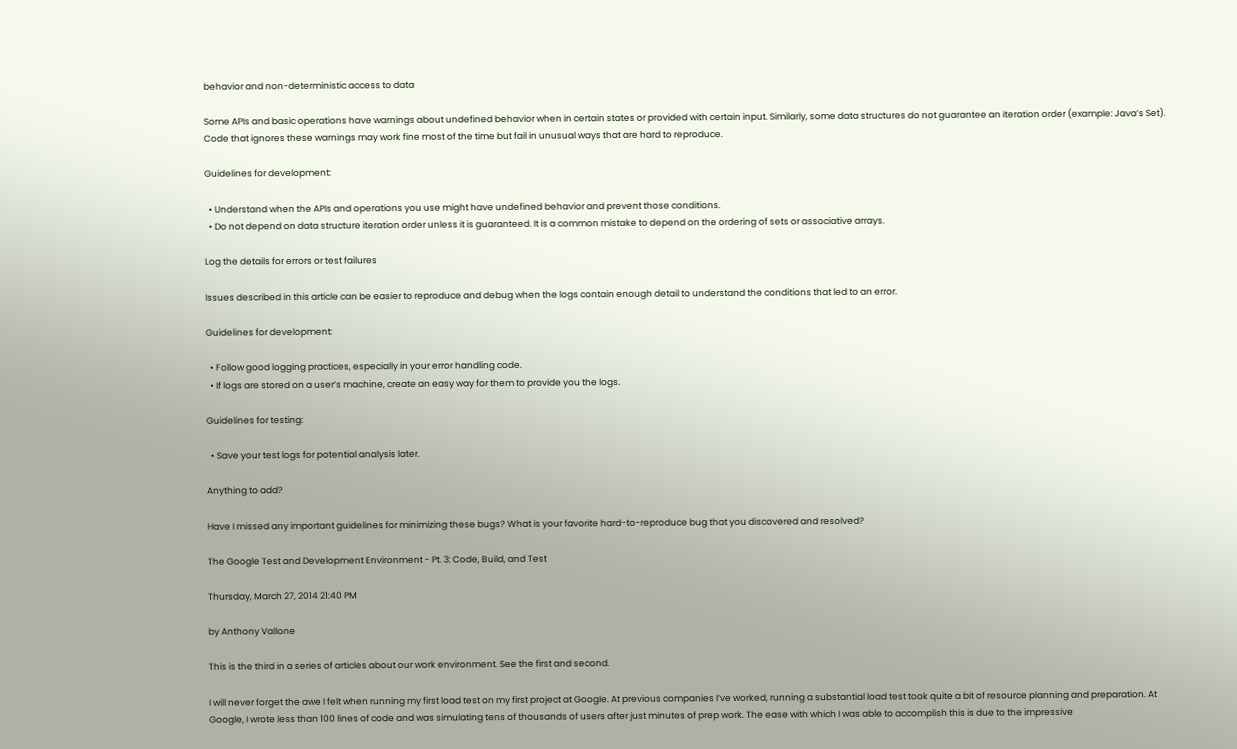behavior and non-deterministic access to data

Some APIs and basic operations have warnings about undefined behavior when in certain states or provided with certain input. Similarly, some data structures do not guarantee an iteration order (example: Java’s Set). Code that ignores these warnings may work fine most of the time but fail in unusual ways that are hard to reproduce.

Guidelines for development:

  • Understand when the APIs and operations you use might have undefined behavior and prevent those conditions.
  • Do not depend on data structure iteration order unless it is guaranteed. It is a common mistake to depend on the ordering of sets or associative arrays.

Log the details for errors or test failures

Issues described in this article can be easier to reproduce and debug when the logs contain enough detail to understand the conditions that led to an error.

Guidelines for development:

  • Follow good logging practices, especially in your error handling code.
  • If logs are stored on a user’s machine, create an easy way for them to provide you the logs.

Guidelines for testing:

  • Save your test logs for potential analysis later.

Anything to add?

Have I missed any important guidelines for minimizing these bugs? What is your favorite hard-to-reproduce bug that you discovered and resolved?

The Google Test and Development Environment - Pt. 3: Code, Build, and Test

Thursday, March 27, 2014 21:40 PM

by Anthony Vallone

This is the third in a series of articles about our work environment. See the first and second.

I will never forget the awe I felt when running my first load test on my first project at Google. At previous companies I’ve worked, running a substantial load test took quite a bit of resource planning and preparation. At Google, I wrote less than 100 lines of code and was simulating tens of thousands of users after just minutes of prep work. The ease with which I was able to accomplish this is due to the impressive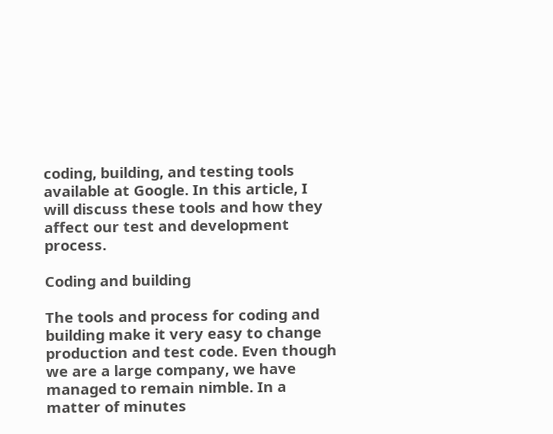coding, building, and testing tools available at Google. In this article, I will discuss these tools and how they affect our test and development process.

Coding and building

The tools and process for coding and building make it very easy to change production and test code. Even though we are a large company, we have managed to remain nimble. In a matter of minutes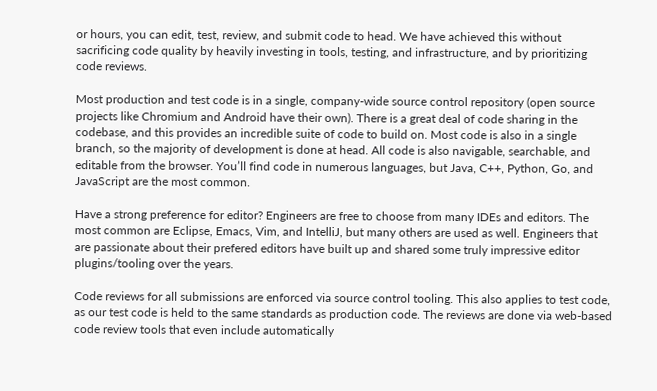or hours, you can edit, test, review, and submit code to head. We have achieved this without sacrificing code quality by heavily investing in tools, testing, and infrastructure, and by prioritizing code reviews.

Most production and test code is in a single, company-wide source control repository (open source projects like Chromium and Android have their own). There is a great deal of code sharing in the codebase, and this provides an incredible suite of code to build on. Most code is also in a single branch, so the majority of development is done at head. All code is also navigable, searchable, and editable from the browser. You’ll find code in numerous languages, but Java, C++, Python, Go, and JavaScript are the most common.

Have a strong preference for editor? Engineers are free to choose from many IDEs and editors. The most common are Eclipse, Emacs, Vim, and IntelliJ, but many others are used as well. Engineers that are passionate about their prefered editors have built up and shared some truly impressive editor plugins/tooling over the years.

Code reviews for all submissions are enforced via source control tooling. This also applies to test code, as our test code is held to the same standards as production code. The reviews are done via web-based code review tools that even include automatically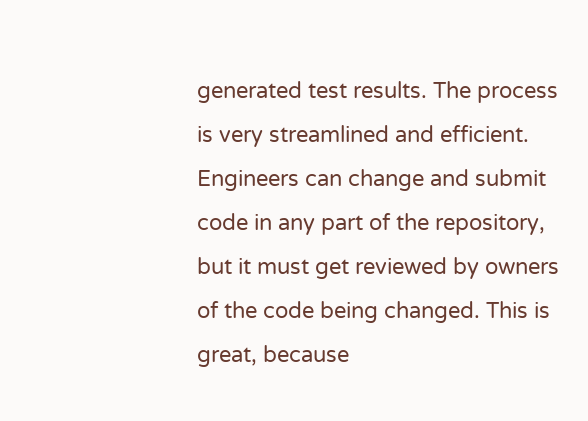generated test results. The process is very streamlined and efficient. Engineers can change and submit code in any part of the repository, but it must get reviewed by owners of the code being changed. This is great, because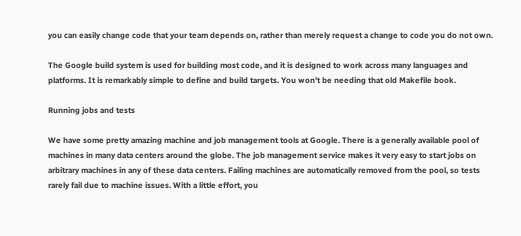you can easily change code that your team depends on, rather than merely request a change to code you do not own.

The Google build system is used for building most code, and it is designed to work across many languages and platforms. It is remarkably simple to define and build targets. You won’t be needing that old Makefile book.

Running jobs and tests

We have some pretty amazing machine and job management tools at Google. There is a generally available pool of machines in many data centers around the globe. The job management service makes it very easy to start jobs on arbitrary machines in any of these data centers. Failing machines are automatically removed from the pool, so tests rarely fail due to machine issues. With a little effort, you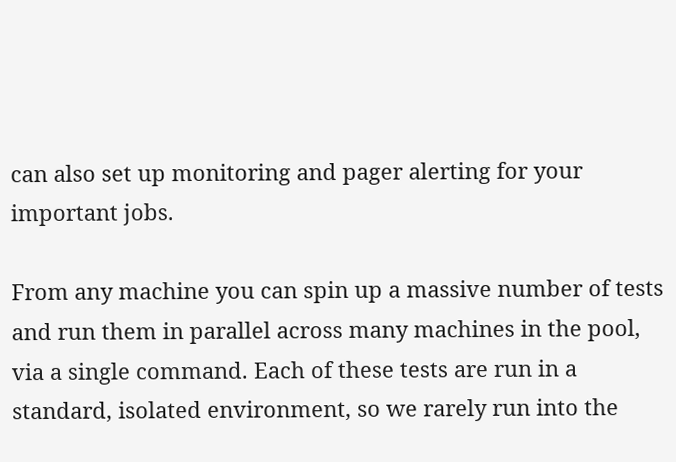can also set up monitoring and pager alerting for your important jobs.

From any machine you can spin up a massive number of tests and run them in parallel across many machines in the pool, via a single command. Each of these tests are run in a standard, isolated environment, so we rarely run into the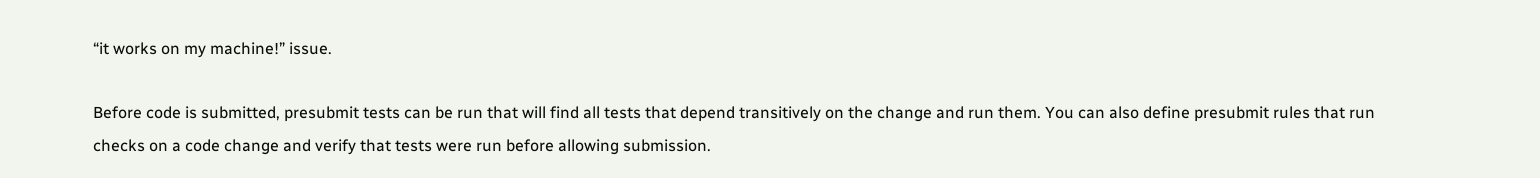“it works on my machine!” issue.

Before code is submitted, presubmit tests can be run that will find all tests that depend transitively on the change and run them. You can also define presubmit rules that run checks on a code change and verify that tests were run before allowing submission.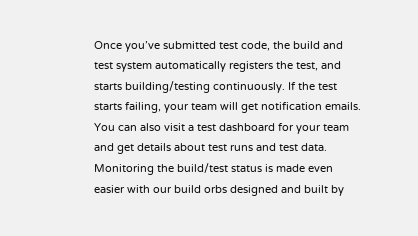Once you’ve submitted test code, the build and test system automatically registers the test, and starts building/testing continuously. If the test starts failing, your team will get notification emails. You can also visit a test dashboard for your team and get details about test runs and test data. Monitoring the build/test status is made even easier with our build orbs designed and built by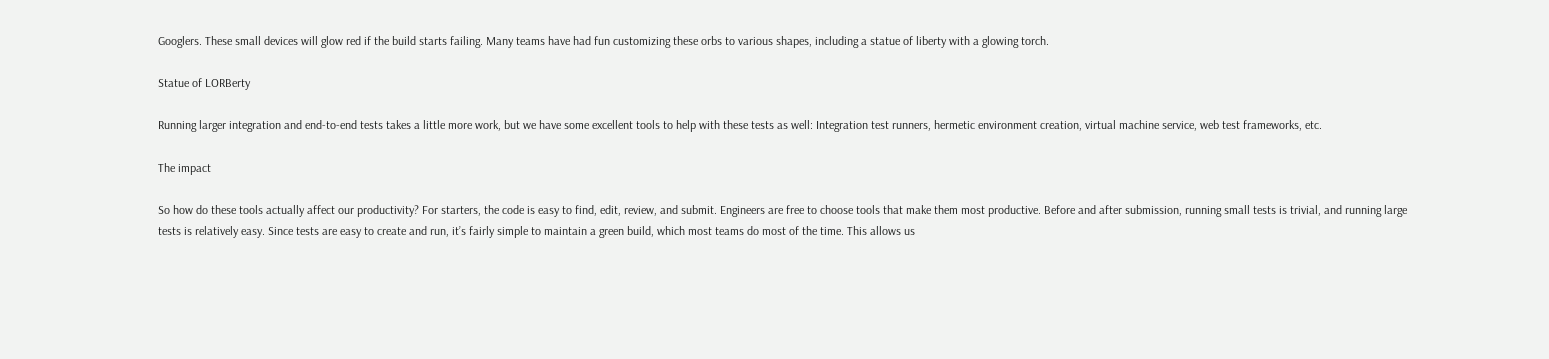Googlers. These small devices will glow red if the build starts failing. Many teams have had fun customizing these orbs to various shapes, including a statue of liberty with a glowing torch.

Statue of LORBerty

Running larger integration and end-to-end tests takes a little more work, but we have some excellent tools to help with these tests as well: Integration test runners, hermetic environment creation, virtual machine service, web test frameworks, etc.

The impact

So how do these tools actually affect our productivity? For starters, the code is easy to find, edit, review, and submit. Engineers are free to choose tools that make them most productive. Before and after submission, running small tests is trivial, and running large tests is relatively easy. Since tests are easy to create and run, it’s fairly simple to maintain a green build, which most teams do most of the time. This allows us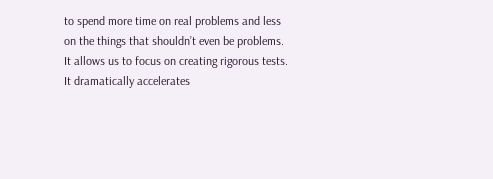to spend more time on real problems and less on the things that shouldn’t even be problems. It allows us to focus on creating rigorous tests. It dramatically accelerates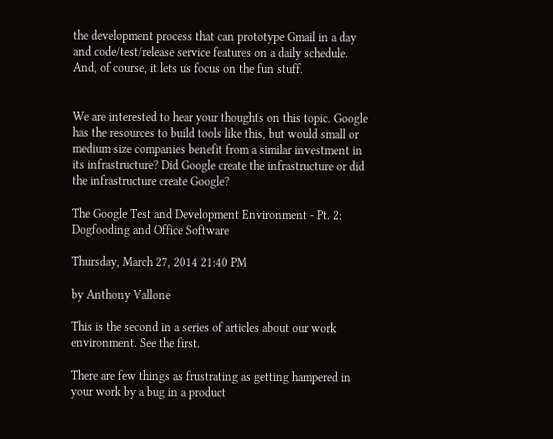the development process that can prototype Gmail in a day and code/test/release service features on a daily schedule. And, of course, it lets us focus on the fun stuff.


We are interested to hear your thoughts on this topic. Google has the resources to build tools like this, but would small or medium size companies benefit from a similar investment in its infrastructure? Did Google create the infrastructure or did the infrastructure create Google?

The Google Test and Development Environment - Pt. 2: Dogfooding and Office Software

Thursday, March 27, 2014 21:40 PM

by Anthony Vallone

This is the second in a series of articles about our work environment. See the first.

There are few things as frustrating as getting hampered in your work by a bug in a product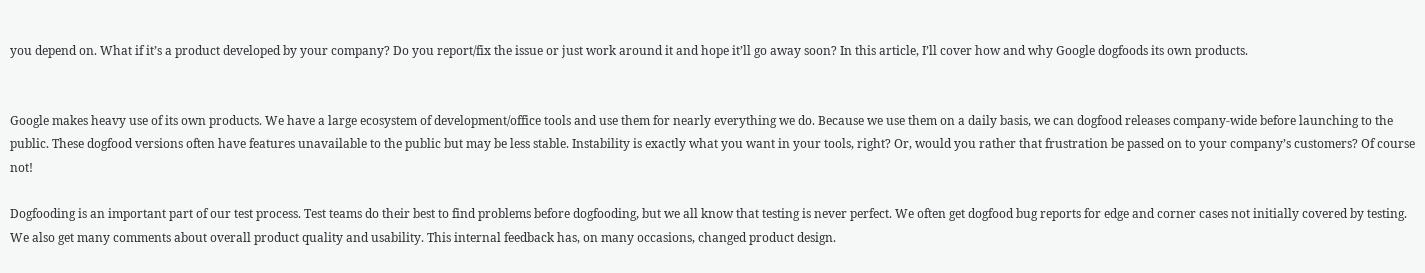you depend on. What if it’s a product developed by your company? Do you report/fix the issue or just work around it and hope it’ll go away soon? In this article, I’ll cover how and why Google dogfoods its own products.


Google makes heavy use of its own products. We have a large ecosystem of development/office tools and use them for nearly everything we do. Because we use them on a daily basis, we can dogfood releases company-wide before launching to the public. These dogfood versions often have features unavailable to the public but may be less stable. Instability is exactly what you want in your tools, right? Or, would you rather that frustration be passed on to your company’s customers? Of course not!

Dogfooding is an important part of our test process. Test teams do their best to find problems before dogfooding, but we all know that testing is never perfect. We often get dogfood bug reports for edge and corner cases not initially covered by testing. We also get many comments about overall product quality and usability. This internal feedback has, on many occasions, changed product design.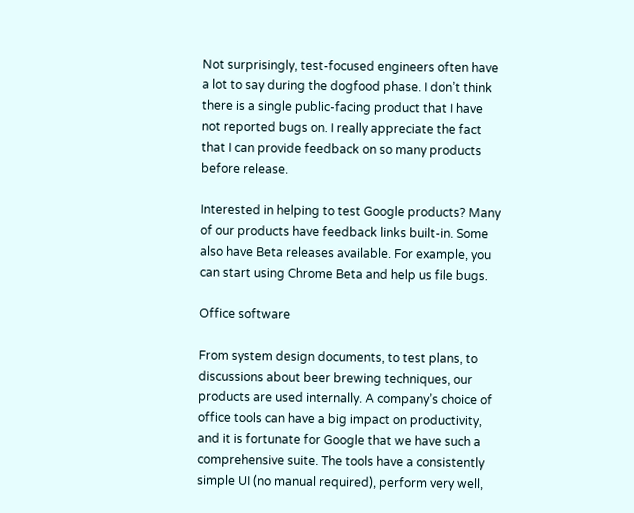Not surprisingly, test-focused engineers often have a lot to say during the dogfood phase. I don’t think there is a single public-facing product that I have not reported bugs on. I really appreciate the fact that I can provide feedback on so many products before release.

Interested in helping to test Google products? Many of our products have feedback links built-in. Some also have Beta releases available. For example, you can start using Chrome Beta and help us file bugs.

Office software

From system design documents, to test plans, to discussions about beer brewing techniques, our products are used internally. A company’s choice of office tools can have a big impact on productivity, and it is fortunate for Google that we have such a comprehensive suite. The tools have a consistently simple UI (no manual required), perform very well,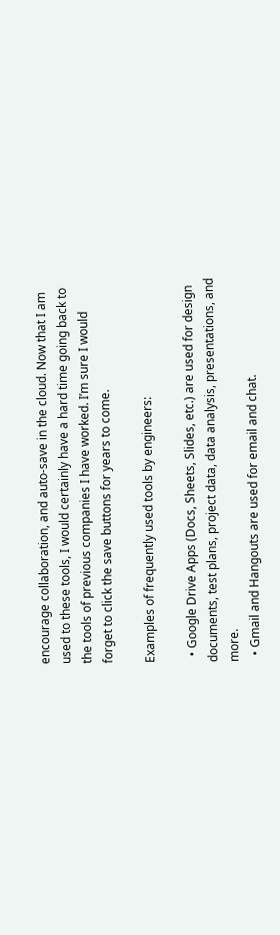encourage collaboration, and auto-save in the cloud. Now that I am used to these tools, I would certainly have a hard time going back to the tools of previous companies I have worked. I’m sure I would forget to click the save buttons for years to come.

Examples of frequently used tools by engineers:

  • Google Drive Apps (Docs, Sheets, Slides, etc.) are used for design documents, test plans, project data, data analysis, presentations, and more.
  • Gmail and Hangouts are used for email and chat.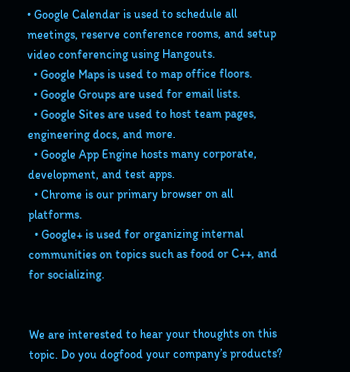• Google Calendar is used to schedule all meetings, reserve conference rooms, and setup video conferencing using Hangouts.
  • Google Maps is used to map office floors.
  • Google Groups are used for email lists.
  • Google Sites are used to host team pages, engineering docs, and more.
  • Google App Engine hosts many corporate, development, and test apps.
  • Chrome is our primary browser on all platforms.
  • Google+ is used for organizing internal communities on topics such as food or C++, and for socializing.


We are interested to hear your thoughts on this topic. Do you dogfood your company’s products?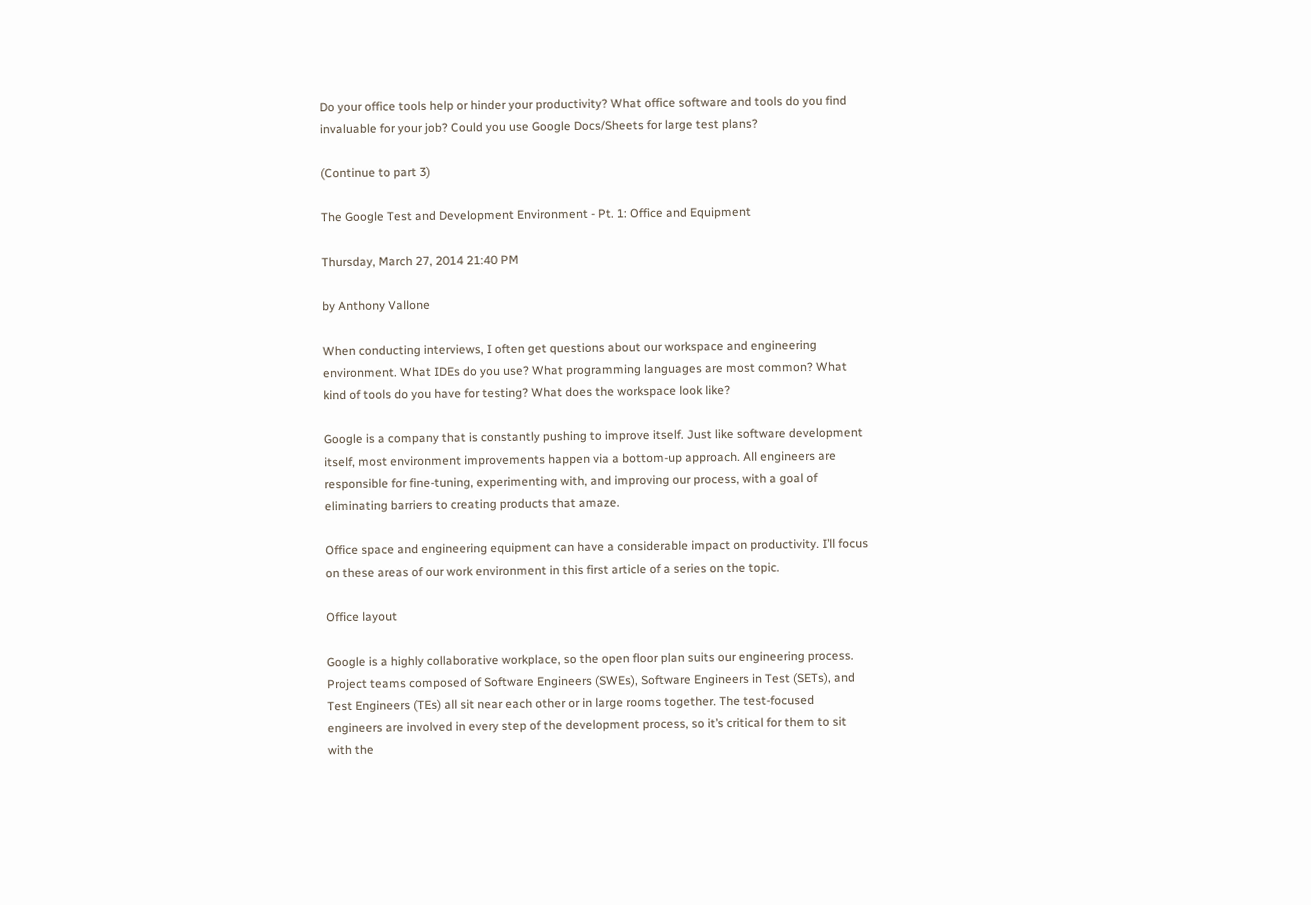Do your office tools help or hinder your productivity? What office software and tools do you find invaluable for your job? Could you use Google Docs/Sheets for large test plans?

(Continue to part 3)

The Google Test and Development Environment - Pt. 1: Office and Equipment

Thursday, March 27, 2014 21:40 PM

by Anthony Vallone

When conducting interviews, I often get questions about our workspace and engineering environment. What IDEs do you use? What programming languages are most common? What kind of tools do you have for testing? What does the workspace look like?

Google is a company that is constantly pushing to improve itself. Just like software development itself, most environment improvements happen via a bottom-up approach. All engineers are responsible for fine-tuning, experimenting with, and improving our process, with a goal of eliminating barriers to creating products that amaze.

Office space and engineering equipment can have a considerable impact on productivity. I’ll focus on these areas of our work environment in this first article of a series on the topic.

Office layout

Google is a highly collaborative workplace, so the open floor plan suits our engineering process. Project teams composed of Software Engineers (SWEs), Software Engineers in Test (SETs), and Test Engineers (TEs) all sit near each other or in large rooms together. The test-focused engineers are involved in every step of the development process, so it’s critical for them to sit with the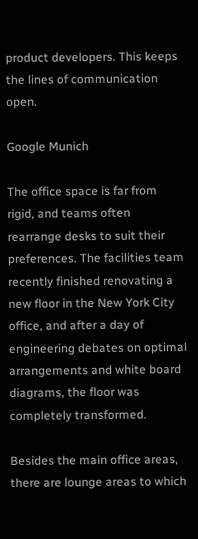product developers. This keeps the lines of communication open.

Google Munich

The office space is far from rigid, and teams often rearrange desks to suit their preferences. The facilities team recently finished renovating a new floor in the New York City office, and after a day of engineering debates on optimal arrangements and white board diagrams, the floor was completely transformed.

Besides the main office areas, there are lounge areas to which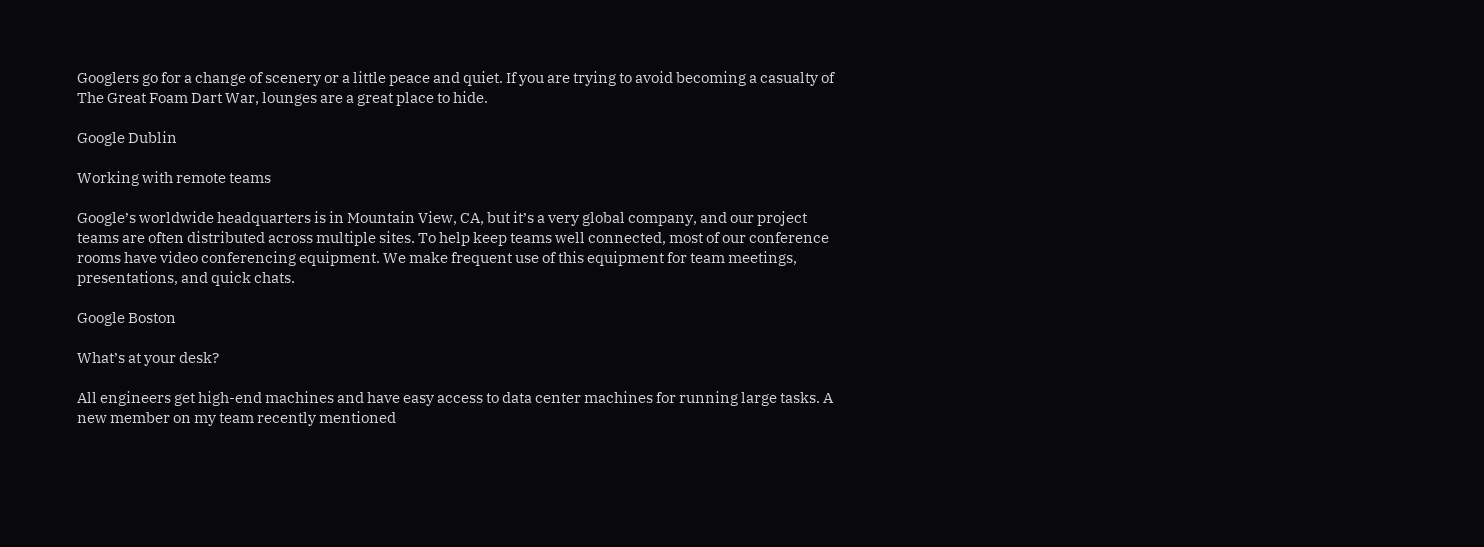Googlers go for a change of scenery or a little peace and quiet. If you are trying to avoid becoming a casualty of The Great Foam Dart War, lounges are a great place to hide.

Google Dublin

Working with remote teams

Google’s worldwide headquarters is in Mountain View, CA, but it’s a very global company, and our project teams are often distributed across multiple sites. To help keep teams well connected, most of our conference rooms have video conferencing equipment. We make frequent use of this equipment for team meetings, presentations, and quick chats.

Google Boston

What’s at your desk?

All engineers get high-end machines and have easy access to data center machines for running large tasks. A new member on my team recently mentioned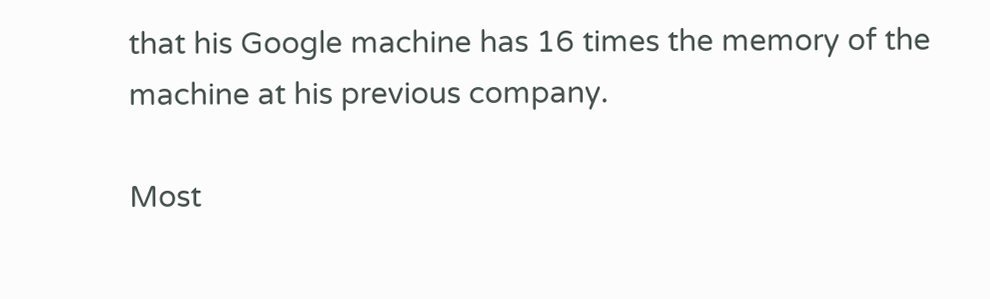that his Google machine has 16 times the memory of the machine at his previous company.

Most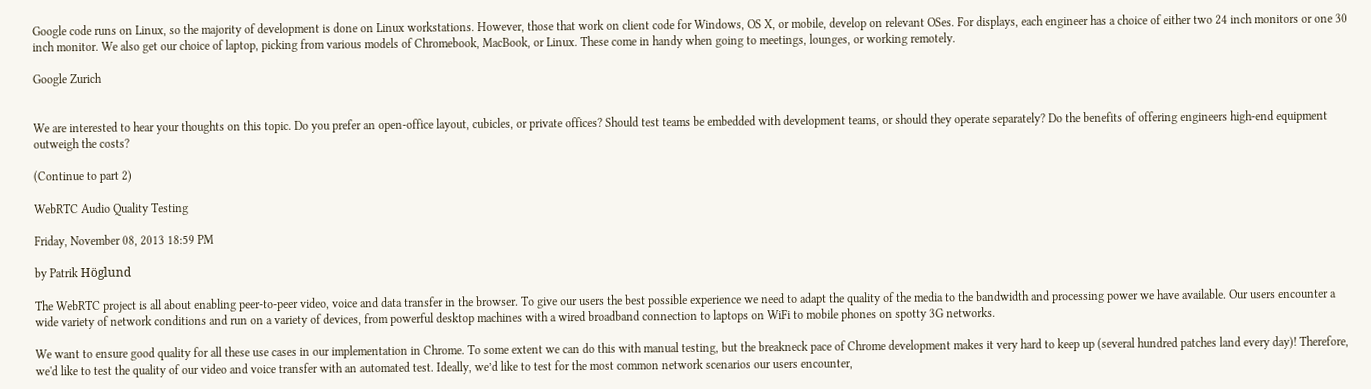Google code runs on Linux, so the majority of development is done on Linux workstations. However, those that work on client code for Windows, OS X, or mobile, develop on relevant OSes. For displays, each engineer has a choice of either two 24 inch monitors or one 30 inch monitor. We also get our choice of laptop, picking from various models of Chromebook, MacBook, or Linux. These come in handy when going to meetings, lounges, or working remotely.

Google Zurich


We are interested to hear your thoughts on this topic. Do you prefer an open-office layout, cubicles, or private offices? Should test teams be embedded with development teams, or should they operate separately? Do the benefits of offering engineers high-end equipment outweigh the costs?

(Continue to part 2)

WebRTC Audio Quality Testing

Friday, November 08, 2013 18:59 PM

by Patrik Höglund

The WebRTC project is all about enabling peer-to-peer video, voice and data transfer in the browser. To give our users the best possible experience we need to adapt the quality of the media to the bandwidth and processing power we have available. Our users encounter a wide variety of network conditions and run on a variety of devices, from powerful desktop machines with a wired broadband connection to laptops on WiFi to mobile phones on spotty 3G networks.

We want to ensure good quality for all these use cases in our implementation in Chrome. To some extent we can do this with manual testing, but the breakneck pace of Chrome development makes it very hard to keep up (several hundred patches land every day)! Therefore, we'd like to test the quality of our video and voice transfer with an automated test. Ideally, we’d like to test for the most common network scenarios our users encounter,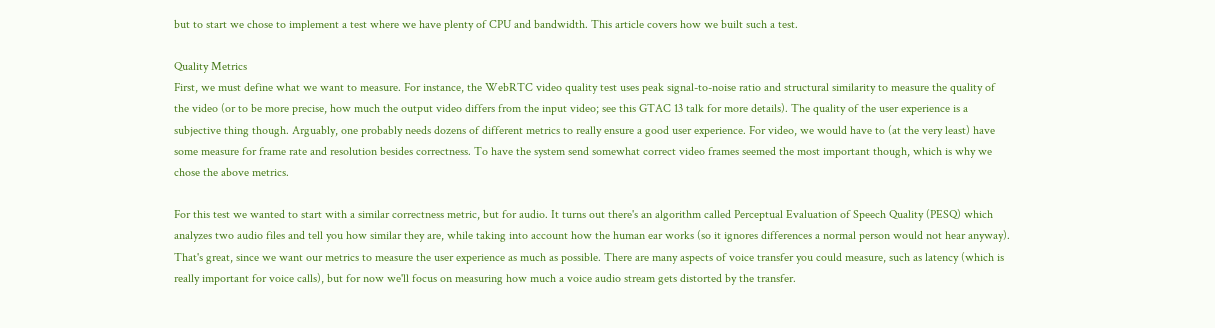but to start we chose to implement a test where we have plenty of CPU and bandwidth. This article covers how we built such a test.

Quality Metrics
First, we must define what we want to measure. For instance, the WebRTC video quality test uses peak signal-to-noise ratio and structural similarity to measure the quality of the video (or to be more precise, how much the output video differs from the input video; see this GTAC 13 talk for more details). The quality of the user experience is a subjective thing though. Arguably, one probably needs dozens of different metrics to really ensure a good user experience. For video, we would have to (at the very least) have some measure for frame rate and resolution besides correctness. To have the system send somewhat correct video frames seemed the most important though, which is why we chose the above metrics.

For this test we wanted to start with a similar correctness metric, but for audio. It turns out there's an algorithm called Perceptual Evaluation of Speech Quality (PESQ) which analyzes two audio files and tell you how similar they are, while taking into account how the human ear works (so it ignores differences a normal person would not hear anyway). That's great, since we want our metrics to measure the user experience as much as possible. There are many aspects of voice transfer you could measure, such as latency (which is really important for voice calls), but for now we'll focus on measuring how much a voice audio stream gets distorted by the transfer.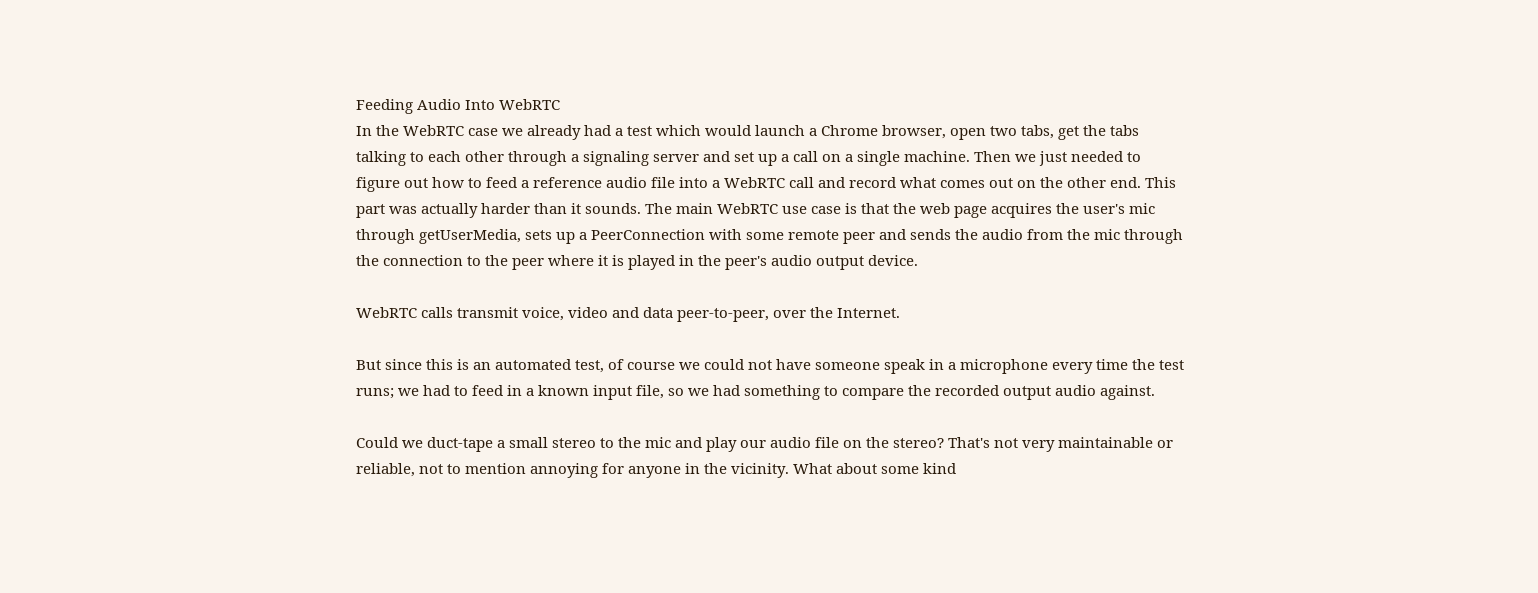Feeding Audio Into WebRTC
In the WebRTC case we already had a test which would launch a Chrome browser, open two tabs, get the tabs talking to each other through a signaling server and set up a call on a single machine. Then we just needed to figure out how to feed a reference audio file into a WebRTC call and record what comes out on the other end. This part was actually harder than it sounds. The main WebRTC use case is that the web page acquires the user's mic through getUserMedia, sets up a PeerConnection with some remote peer and sends the audio from the mic through the connection to the peer where it is played in the peer's audio output device.

WebRTC calls transmit voice, video and data peer-to-peer, over the Internet.

But since this is an automated test, of course we could not have someone speak in a microphone every time the test runs; we had to feed in a known input file, so we had something to compare the recorded output audio against.

Could we duct-tape a small stereo to the mic and play our audio file on the stereo? That's not very maintainable or reliable, not to mention annoying for anyone in the vicinity. What about some kind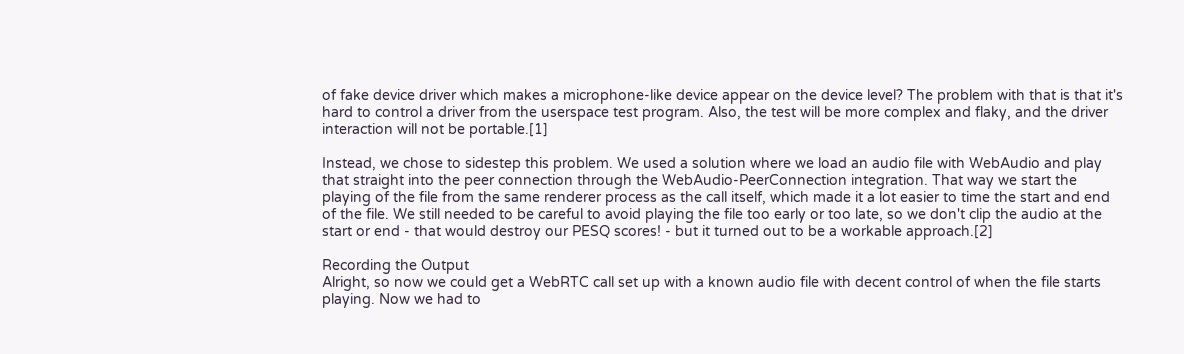of fake device driver which makes a microphone-like device appear on the device level? The problem with that is that it's hard to control a driver from the userspace test program. Also, the test will be more complex and flaky, and the driver interaction will not be portable.[1]

Instead, we chose to sidestep this problem. We used a solution where we load an audio file with WebAudio and play that straight into the peer connection through the WebAudio-PeerConnection integration. That way we start the playing of the file from the same renderer process as the call itself, which made it a lot easier to time the start and end of the file. We still needed to be careful to avoid playing the file too early or too late, so we don't clip the audio at the start or end - that would destroy our PESQ scores! - but it turned out to be a workable approach.[2]

Recording the Output
Alright, so now we could get a WebRTC call set up with a known audio file with decent control of when the file starts playing. Now we had to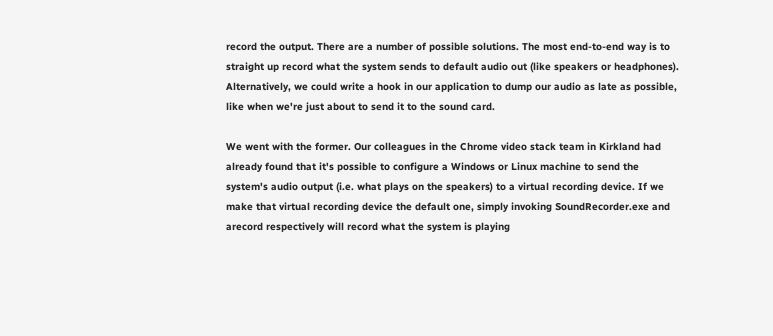record the output. There are a number of possible solutions. The most end-to-end way is to straight up record what the system sends to default audio out (like speakers or headphones). Alternatively, we could write a hook in our application to dump our audio as late as possible, like when we're just about to send it to the sound card.

We went with the former. Our colleagues in the Chrome video stack team in Kirkland had already found that it's possible to configure a Windows or Linux machine to send the system's audio output (i.e. what plays on the speakers) to a virtual recording device. If we make that virtual recording device the default one, simply invoking SoundRecorder.exe and arecord respectively will record what the system is playing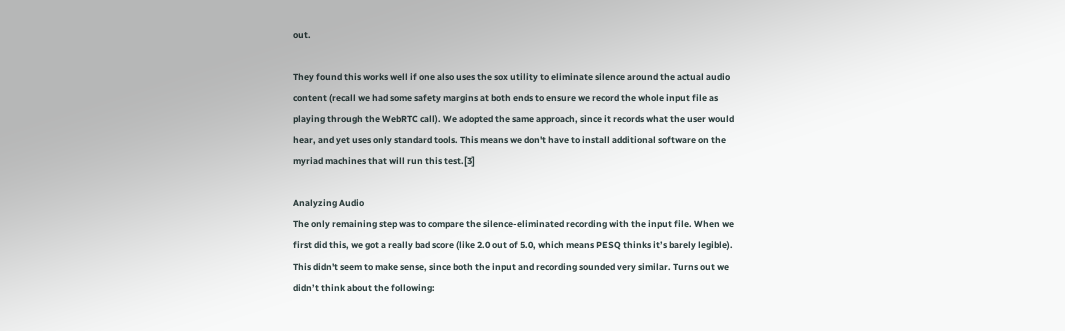out.

They found this works well if one also uses the sox utility to eliminate silence around the actual audio content (recall we had some safety margins at both ends to ensure we record the whole input file as playing through the WebRTC call). We adopted the same approach, since it records what the user would hear, and yet uses only standard tools. This means we don't have to install additional software on the myriad machines that will run this test.[3]

Analyzing Audio
The only remaining step was to compare the silence-eliminated recording with the input file. When we first did this, we got a really bad score (like 2.0 out of 5.0, which means PESQ thinks it’s barely legible). This didn't seem to make sense, since both the input and recording sounded very similar. Turns out we didn’t think about the following: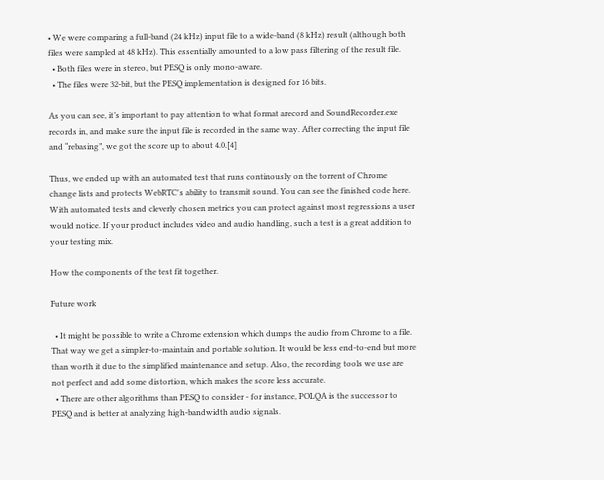• We were comparing a full-band (24 kHz) input file to a wide-band (8 kHz) result (although both files were sampled at 48 kHz). This essentially amounted to a low pass filtering of the result file.
  • Both files were in stereo, but PESQ is only mono-aware.
  • The files were 32-bit, but the PESQ implementation is designed for 16 bits.

As you can see, it’s important to pay attention to what format arecord and SoundRecorder.exe records in, and make sure the input file is recorded in the same way. After correcting the input file and “rebasing”, we got the score up to about 4.0.[4]

Thus, we ended up with an automated test that runs continously on the torrent of Chrome change lists and protects WebRTC's ability to transmit sound. You can see the finished code here. With automated tests and cleverly chosen metrics you can protect against most regressions a user would notice. If your product includes video and audio handling, such a test is a great addition to your testing mix.

How the components of the test fit together.

Future work

  • It might be possible to write a Chrome extension which dumps the audio from Chrome to a file. That way we get a simpler-to-maintain and portable solution. It would be less end-to-end but more than worth it due to the simplified maintenance and setup. Also, the recording tools we use are not perfect and add some distortion, which makes the score less accurate.
  • There are other algorithms than PESQ to consider - for instance, POLQA is the successor to PESQ and is better at analyzing high-bandwidth audio signals.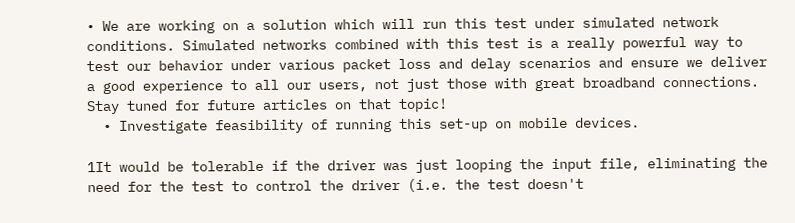• We are working on a solution which will run this test under simulated network conditions. Simulated networks combined with this test is a really powerful way to test our behavior under various packet loss and delay scenarios and ensure we deliver a good experience to all our users, not just those with great broadband connections. Stay tuned for future articles on that topic!
  • Investigate feasibility of running this set-up on mobile devices.

1It would be tolerable if the driver was just looping the input file, eliminating the need for the test to control the driver (i.e. the test doesn't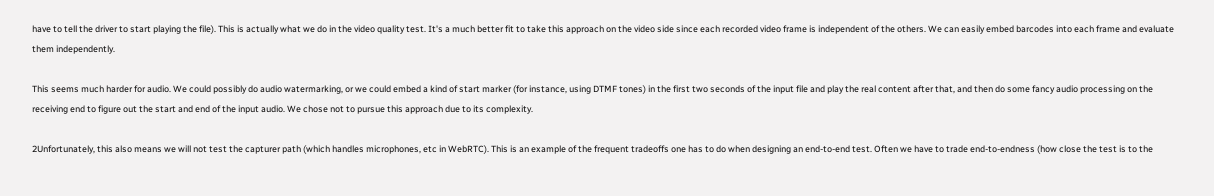have to tell the driver to start playing the file). This is actually what we do in the video quality test. It's a much better fit to take this approach on the video side since each recorded video frame is independent of the others. We can easily embed barcodes into each frame and evaluate them independently.

This seems much harder for audio. We could possibly do audio watermarking, or we could embed a kind of start marker (for instance, using DTMF tones) in the first two seconds of the input file and play the real content after that, and then do some fancy audio processing on the receiving end to figure out the start and end of the input audio. We chose not to pursue this approach due to its complexity.

2Unfortunately, this also means we will not test the capturer path (which handles microphones, etc in WebRTC). This is an example of the frequent tradeoffs one has to do when designing an end-to-end test. Often we have to trade end-to-endness (how close the test is to the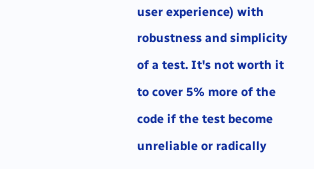user experience) with robustness and simplicity of a test. It's not worth it to cover 5% more of the code if the test become unreliable or radically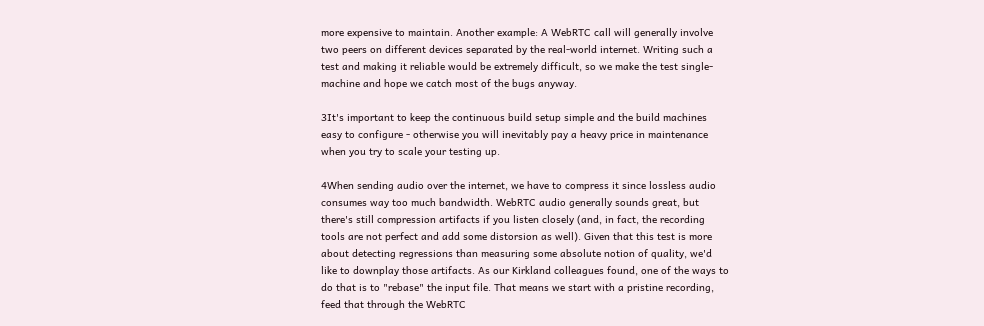more expensive to maintain. Another example: A WebRTC call will generally involve two peers on different devices separated by the real-world internet. Writing such a test and making it reliable would be extremely difficult, so we make the test single-machine and hope we catch most of the bugs anyway.

3It's important to keep the continuous build setup simple and the build machines easy to configure - otherwise you will inevitably pay a heavy price in maintenance when you try to scale your testing up.

4When sending audio over the internet, we have to compress it since lossless audio consumes way too much bandwidth. WebRTC audio generally sounds great, but there's still compression artifacts if you listen closely (and, in fact, the recording tools are not perfect and add some distorsion as well). Given that this test is more about detecting regressions than measuring some absolute notion of quality, we'd like to downplay those artifacts. As our Kirkland colleagues found, one of the ways to do that is to "rebase" the input file. That means we start with a pristine recording, feed that through the WebRTC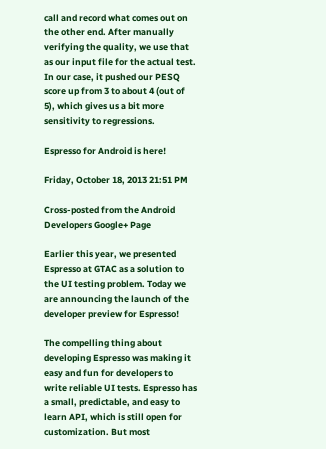call and record what comes out on the other end. After manually verifying the quality, we use that as our input file for the actual test. In our case, it pushed our PESQ score up from 3 to about 4 (out of 5), which gives us a bit more sensitivity to regressions.

Espresso for Android is here!

Friday, October 18, 2013 21:51 PM

Cross-posted from the Android Developers Google+ Page

Earlier this year, we presented Espresso at GTAC as a solution to the UI testing problem. Today we are announcing the launch of the developer preview for Espresso!

The compelling thing about developing Espresso was making it easy and fun for developers to write reliable UI tests. Espresso has a small, predictable, and easy to learn API, which is still open for customization. But most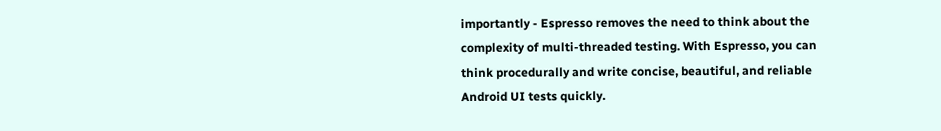importantly - Espresso removes the need to think about the complexity of multi-threaded testing. With Espresso, you can think procedurally and write concise, beautiful, and reliable Android UI tests quickly.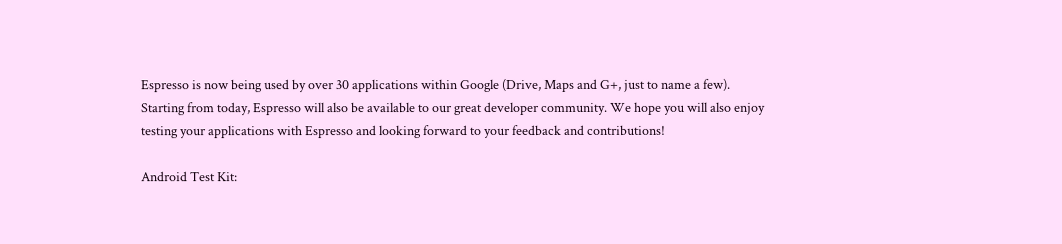Espresso is now being used by over 30 applications within Google (Drive, Maps and G+, just to name a few). Starting from today, Espresso will also be available to our great developer community. We hope you will also enjoy testing your applications with Espresso and looking forward to your feedback and contributions!

Android Test Kit: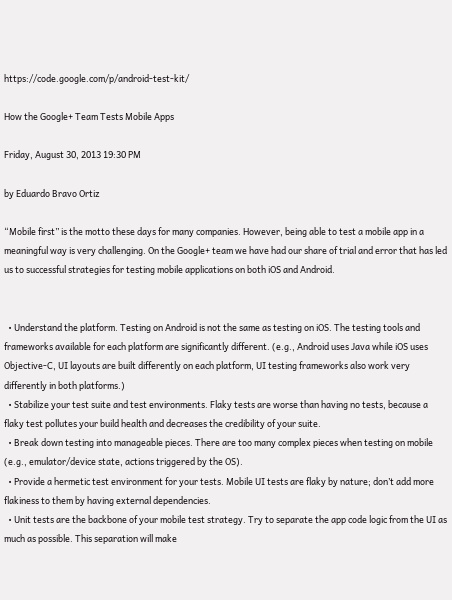https://code.google.com/p/android-test-kit/

How the Google+ Team Tests Mobile Apps

Friday, August 30, 2013 19:30 PM

by Eduardo Bravo Ortiz

“Mobile first” is the motto these days for many companies. However, being able to test a mobile app in a meaningful way is very challenging. On the Google+ team we have had our share of trial and error that has led us to successful strategies for testing mobile applications on both iOS and Android.


  • Understand the platform. Testing on Android is not the same as testing on iOS. The testing tools and frameworks available for each platform are significantly different. (e.g., Android uses Java while iOS uses Objective-C, UI layouts are built differently on each platform, UI testing frameworks also work very differently in both platforms.)
  • Stabilize your test suite and test environments. Flaky tests are worse than having no tests, because a flaky test pollutes your build health and decreases the credibility of your suite.
  • Break down testing into manageable pieces. There are too many complex pieces when testing on mobile (e.g., emulator/device state, actions triggered by the OS).
  • Provide a hermetic test environment for your tests. Mobile UI tests are flaky by nature; don’t add more flakiness to them by having external dependencies.
  • Unit tests are the backbone of your mobile test strategy. Try to separate the app code logic from the UI as much as possible. This separation will make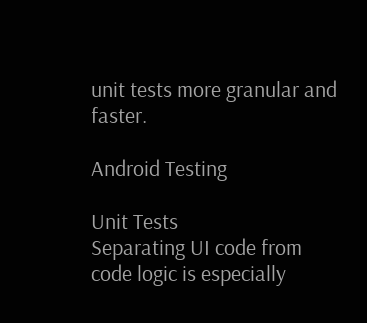unit tests more granular and faster.

Android Testing

Unit Tests
Separating UI code from code logic is especially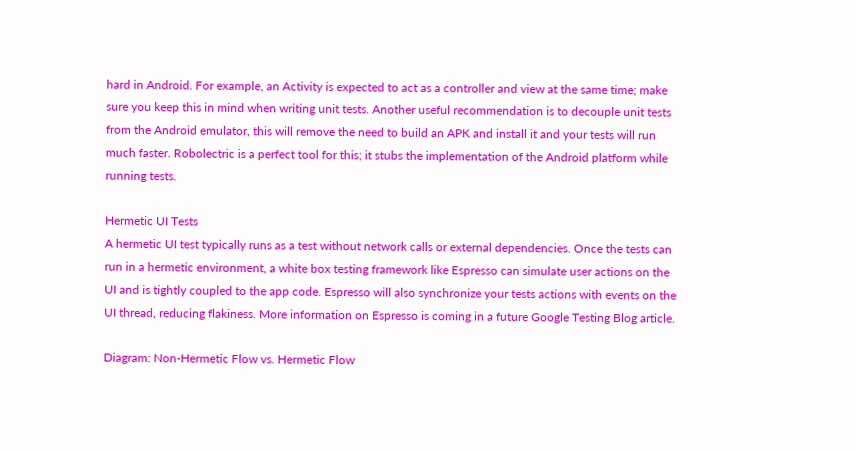hard in Android. For example, an Activity is expected to act as a controller and view at the same time; make sure you keep this in mind when writing unit tests. Another useful recommendation is to decouple unit tests from the Android emulator, this will remove the need to build an APK and install it and your tests will run much faster. Robolectric is a perfect tool for this; it stubs the implementation of the Android platform while running tests.

Hermetic UI Tests
A hermetic UI test typically runs as a test without network calls or external dependencies. Once the tests can run in a hermetic environment, a white box testing framework like Espresso can simulate user actions on the UI and is tightly coupled to the app code. Espresso will also synchronize your tests actions with events on the UI thread, reducing flakiness. More information on Espresso is coming in a future Google Testing Blog article.

Diagram: Non-Hermetic Flow vs. Hermetic Flow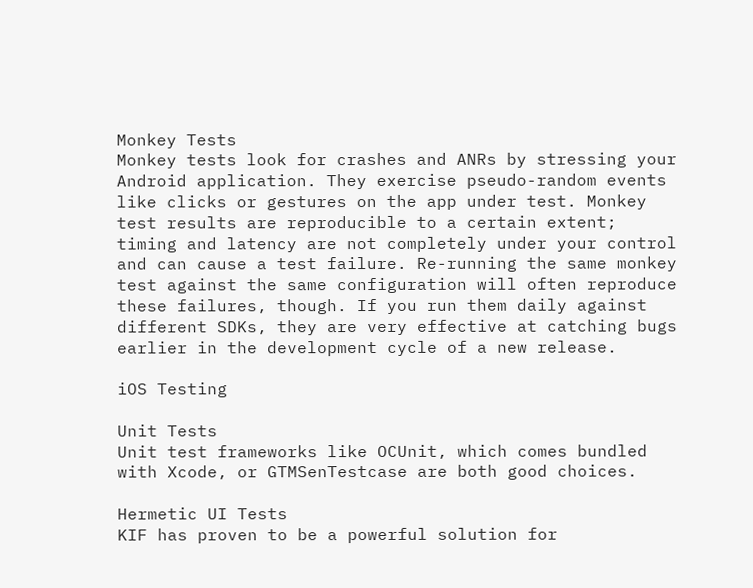Monkey Tests
Monkey tests look for crashes and ANRs by stressing your Android application. They exercise pseudo-random events like clicks or gestures on the app under test. Monkey test results are reproducible to a certain extent; timing and latency are not completely under your control and can cause a test failure. Re-running the same monkey test against the same configuration will often reproduce these failures, though. If you run them daily against different SDKs, they are very effective at catching bugs earlier in the development cycle of a new release.

iOS Testing

Unit Tests
Unit test frameworks like OCUnit, which comes bundled with Xcode, or GTMSenTestcase are both good choices.

Hermetic UI Tests
KIF has proven to be a powerful solution for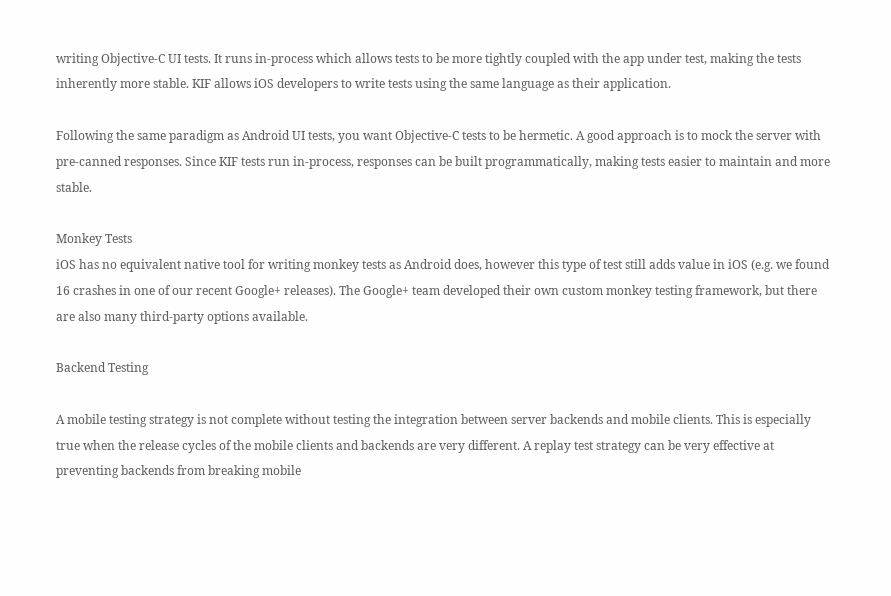writing Objective-C UI tests. It runs in-process which allows tests to be more tightly coupled with the app under test, making the tests inherently more stable. KIF allows iOS developers to write tests using the same language as their application.

Following the same paradigm as Android UI tests, you want Objective-C tests to be hermetic. A good approach is to mock the server with pre-canned responses. Since KIF tests run in-process, responses can be built programmatically, making tests easier to maintain and more stable.

Monkey Tests
iOS has no equivalent native tool for writing monkey tests as Android does, however this type of test still adds value in iOS (e.g. we found 16 crashes in one of our recent Google+ releases). The Google+ team developed their own custom monkey testing framework, but there are also many third-party options available.

Backend Testing

A mobile testing strategy is not complete without testing the integration between server backends and mobile clients. This is especially true when the release cycles of the mobile clients and backends are very different. A replay test strategy can be very effective at preventing backends from breaking mobile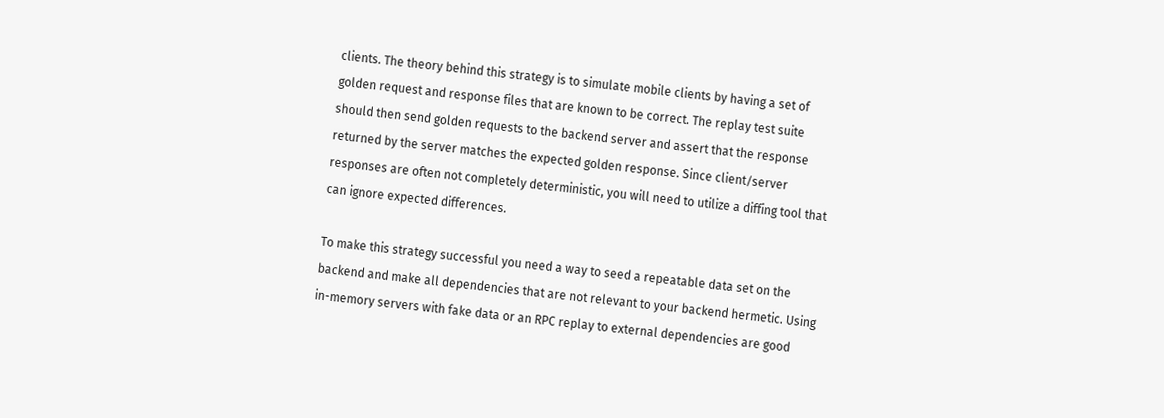clients. The theory behind this strategy is to simulate mobile clients by having a set of golden request and response files that are known to be correct. The replay test suite should then send golden requests to the backend server and assert that the response returned by the server matches the expected golden response. Since client/server responses are often not completely deterministic, you will need to utilize a diffing tool that can ignore expected differences.

To make this strategy successful you need a way to seed a repeatable data set on the backend and make all dependencies that are not relevant to your backend hermetic. Using in-memory servers with fake data or an RPC replay to external dependencies are good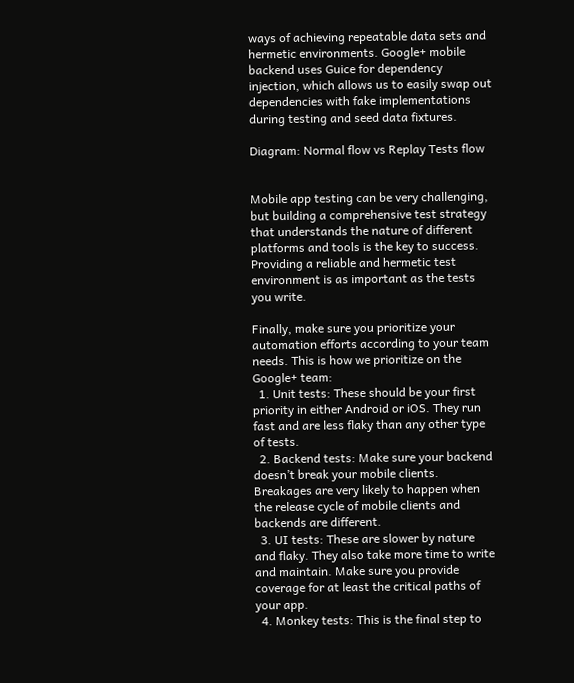ways of achieving repeatable data sets and hermetic environments. Google+ mobile backend uses Guice for dependency injection, which allows us to easily swap out dependencies with fake implementations during testing and seed data fixtures.

Diagram: Normal flow vs Replay Tests flow


Mobile app testing can be very challenging, but building a comprehensive test strategy that understands the nature of different platforms and tools is the key to success. Providing a reliable and hermetic test environment is as important as the tests you write.

Finally, make sure you prioritize your automation efforts according to your team needs. This is how we prioritize on the Google+ team:
  1. Unit tests: These should be your first priority in either Android or iOS. They run fast and are less flaky than any other type of tests.
  2. Backend tests: Make sure your backend doesn’t break your mobile clients. Breakages are very likely to happen when the release cycle of mobile clients and backends are different.
  3. UI tests: These are slower by nature and flaky. They also take more time to write and maintain. Make sure you provide coverage for at least the critical paths of your app.
  4. Monkey tests: This is the final step to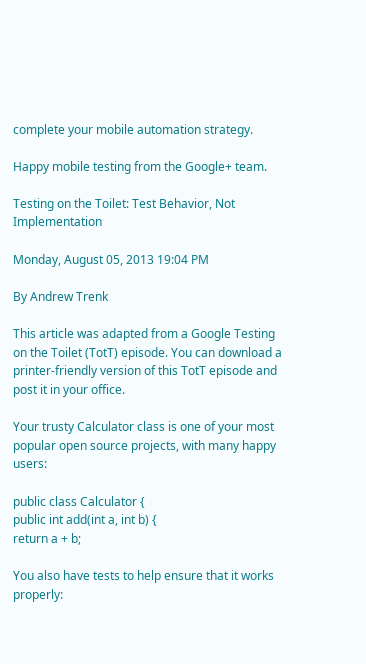complete your mobile automation strategy.

Happy mobile testing from the Google+ team.

Testing on the Toilet: Test Behavior, Not Implementation

Monday, August 05, 2013 19:04 PM

By Andrew Trenk

This article was adapted from a Google Testing on the Toilet (TotT) episode. You can download a printer-friendly version of this TotT episode and post it in your office.

Your trusty Calculator class is one of your most popular open source projects, with many happy users:

public class Calculator {
public int add(int a, int b) {
return a + b;

You also have tests to help ensure that it works properly: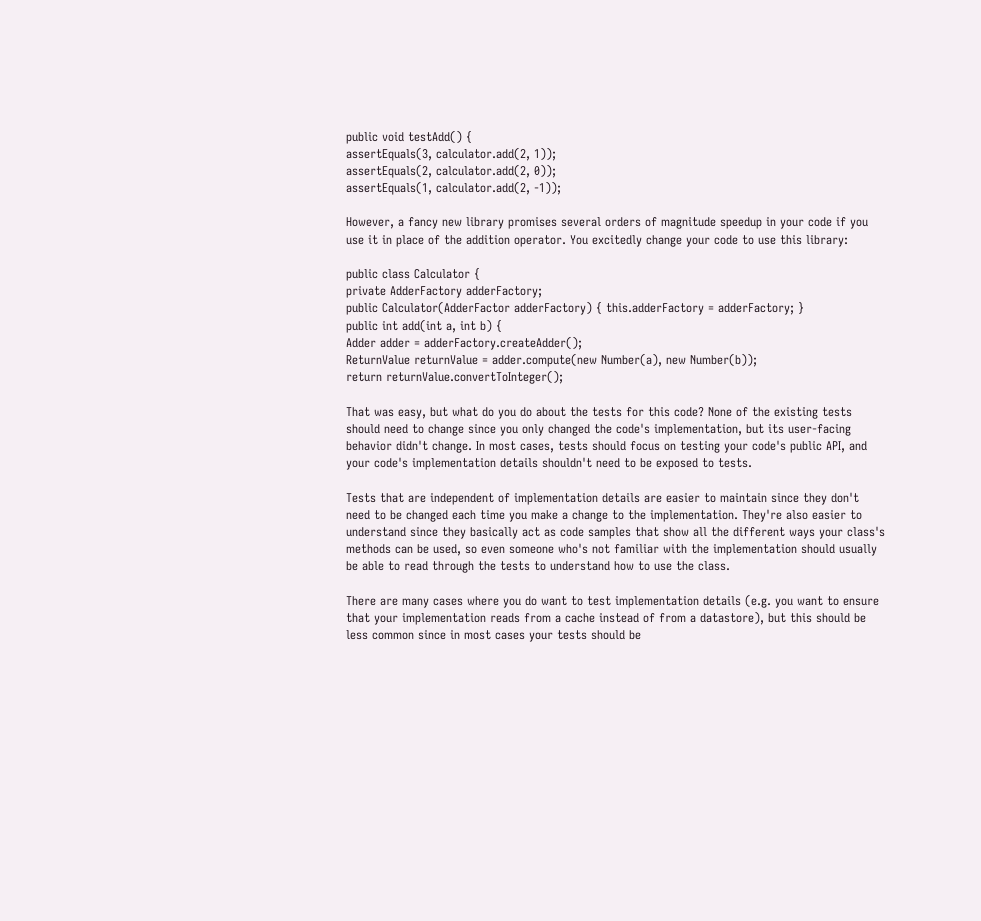public void testAdd() {
assertEquals(3, calculator.add(2, 1));
assertEquals(2, calculator.add(2, 0));
assertEquals(1, calculator.add(2, -1));

However, a fancy new library promises several orders of magnitude speedup in your code if you use it in place of the addition operator. You excitedly change your code to use this library:

public class Calculator {
private AdderFactory adderFactory;
public Calculator(AdderFactor adderFactory) { this.adderFactory = adderFactory; }
public int add(int a, int b) {
Adder adder = adderFactory.createAdder();
ReturnValue returnValue = adder.compute(new Number(a), new Number(b));
return returnValue.convertToInteger();

That was easy, but what do you do about the tests for this code? None of the existing tests should need to change since you only changed the code's implementation, but its user-facing behavior didn't change. In most cases, tests should focus on testing your code's public API, and your code's implementation details shouldn't need to be exposed to tests.

Tests that are independent of implementation details are easier to maintain since they don't need to be changed each time you make a change to the implementation. They're also easier to understand since they basically act as code samples that show all the different ways your class's methods can be used, so even someone who's not familiar with the implementation should usually be able to read through the tests to understand how to use the class.

There are many cases where you do want to test implementation details (e.g. you want to ensure that your implementation reads from a cache instead of from a datastore), but this should be less common since in most cases your tests should be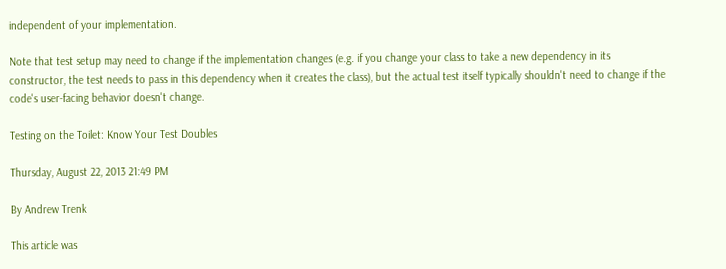independent of your implementation.

Note that test setup may need to change if the implementation changes (e.g. if you change your class to take a new dependency in its constructor, the test needs to pass in this dependency when it creates the class), but the actual test itself typically shouldn't need to change if the code's user-facing behavior doesn't change.

Testing on the Toilet: Know Your Test Doubles

Thursday, August 22, 2013 21:49 PM

By Andrew Trenk

This article was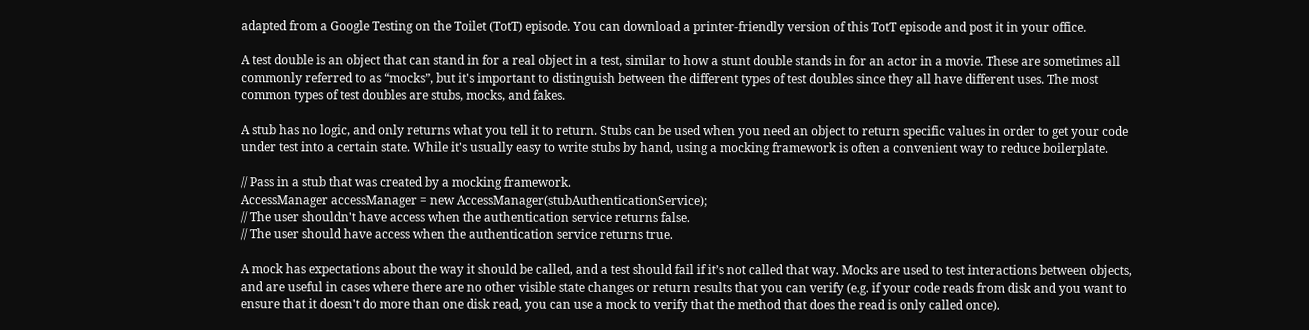adapted from a Google Testing on the Toilet (TotT) episode. You can download a printer-friendly version of this TotT episode and post it in your office.

A test double is an object that can stand in for a real object in a test, similar to how a stunt double stands in for an actor in a movie. These are sometimes all commonly referred to as “mocks”, but it's important to distinguish between the different types of test doubles since they all have different uses. The most common types of test doubles are stubs, mocks, and fakes.

A stub has no logic, and only returns what you tell it to return. Stubs can be used when you need an object to return specific values in order to get your code under test into a certain state. While it's usually easy to write stubs by hand, using a mocking framework is often a convenient way to reduce boilerplate.

// Pass in a stub that was created by a mocking framework.
AccessManager accessManager = new AccessManager(stubAuthenticationService);
// The user shouldn't have access when the authentication service returns false.
// The user should have access when the authentication service returns true.

A mock has expectations about the way it should be called, and a test should fail if it’s not called that way. Mocks are used to test interactions between objects, and are useful in cases where there are no other visible state changes or return results that you can verify (e.g. if your code reads from disk and you want to ensure that it doesn't do more than one disk read, you can use a mock to verify that the method that does the read is only called once).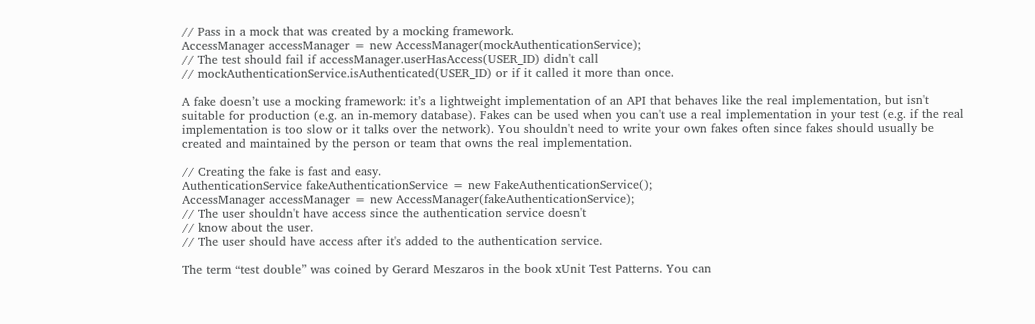// Pass in a mock that was created by a mocking framework.
AccessManager accessManager = new AccessManager(mockAuthenticationService);
// The test should fail if accessManager.userHasAccess(USER_ID) didn't call
// mockAuthenticationService.isAuthenticated(USER_ID) or if it called it more than once.

A fake doesn’t use a mocking framework: it’s a lightweight implementation of an API that behaves like the real implementation, but isn't suitable for production (e.g. an in-memory database). Fakes can be used when you can't use a real implementation in your test (e.g. if the real implementation is too slow or it talks over the network). You shouldn't need to write your own fakes often since fakes should usually be created and maintained by the person or team that owns the real implementation.

// Creating the fake is fast and easy.
AuthenticationService fakeAuthenticationService = new FakeAuthenticationService();
AccessManager accessManager = new AccessManager(fakeAuthenticationService);
// The user shouldn't have access since the authentication service doesn't
// know about the user.
// The user should have access after it's added to the authentication service.

The term “test double” was coined by Gerard Meszaros in the book xUnit Test Patterns. You can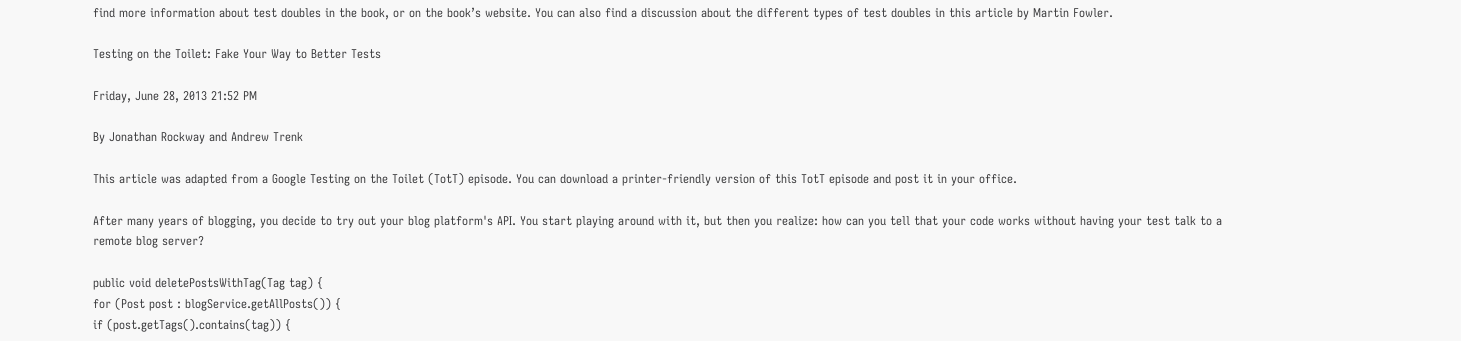find more information about test doubles in the book, or on the book’s website. You can also find a discussion about the different types of test doubles in this article by Martin Fowler.

Testing on the Toilet: Fake Your Way to Better Tests

Friday, June 28, 2013 21:52 PM

By Jonathan Rockway and Andrew Trenk

This article was adapted from a Google Testing on the Toilet (TotT) episode. You can download a printer-friendly version of this TotT episode and post it in your office.

After many years of blogging, you decide to try out your blog platform's API. You start playing around with it, but then you realize: how can you tell that your code works without having your test talk to a remote blog server?

public void deletePostsWithTag(Tag tag) {
for (Post post : blogService.getAllPosts()) {
if (post.getTags().contains(tag)) {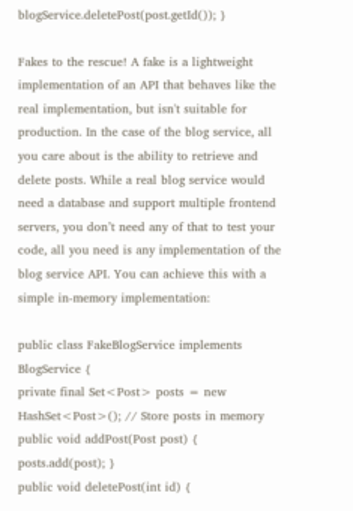blogService.deletePost(post.getId()); }

Fakes to the rescue! A fake is a lightweight implementation of an API that behaves like the real implementation, but isn't suitable for production. In the case of the blog service, all you care about is the ability to retrieve and delete posts. While a real blog service would need a database and support multiple frontend servers, you don’t need any of that to test your code, all you need is any implementation of the blog service API. You can achieve this with a simple in-memory implementation:

public class FakeBlogService implements BlogService {
private final Set<Post> posts = new HashSet<Post>(); // Store posts in memory
public void addPost(Post post) { posts.add(post); }
public void deletePost(int id) {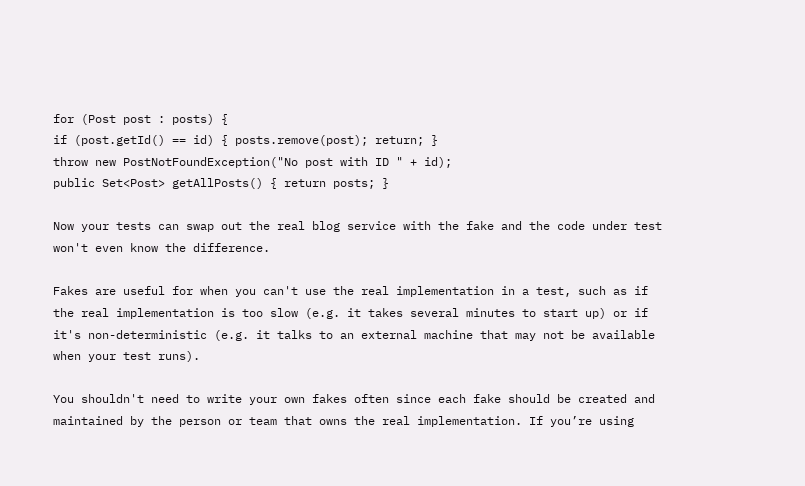for (Post post : posts) {
if (post.getId() == id) { posts.remove(post); return; }
throw new PostNotFoundException("No post with ID " + id);
public Set<Post> getAllPosts() { return posts; }

Now your tests can swap out the real blog service with the fake and the code under test won't even know the difference.

Fakes are useful for when you can't use the real implementation in a test, such as if the real implementation is too slow (e.g. it takes several minutes to start up) or if it's non-deterministic (e.g. it talks to an external machine that may not be available when your test runs).

You shouldn't need to write your own fakes often since each fake should be created and maintained by the person or team that owns the real implementation. If you’re using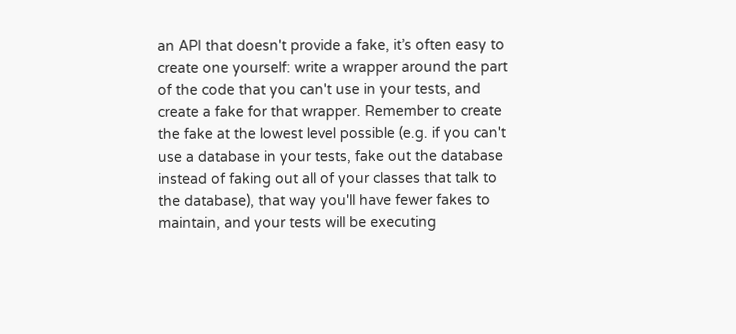an API that doesn't provide a fake, it’s often easy to create one yourself: write a wrapper around the part of the code that you can't use in your tests, and create a fake for that wrapper. Remember to create the fake at the lowest level possible (e.g. if you can't use a database in your tests, fake out the database instead of faking out all of your classes that talk to the database), that way you'll have fewer fakes to maintain, and your tests will be executing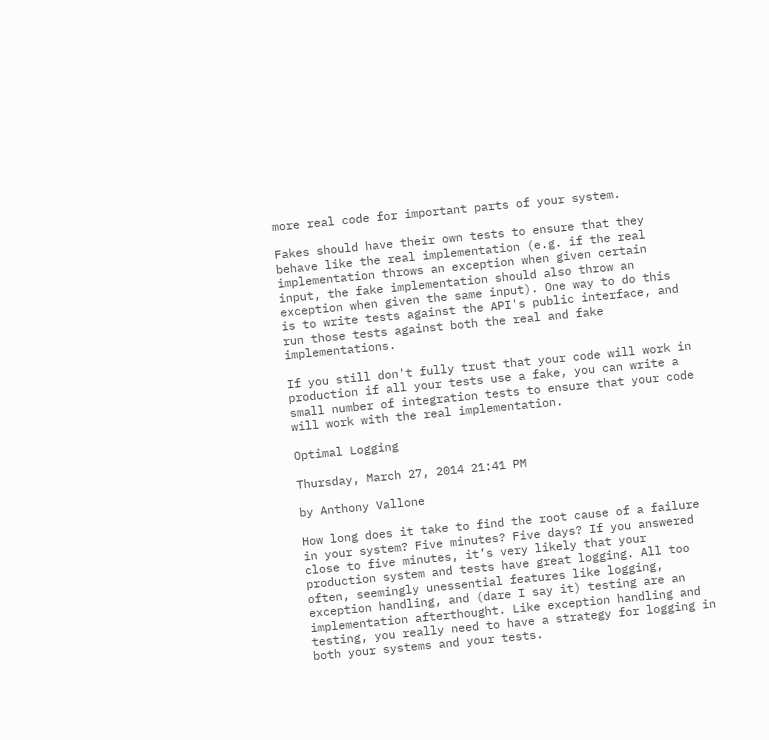more real code for important parts of your system.

Fakes should have their own tests to ensure that they behave like the real implementation (e.g. if the real implementation throws an exception when given certain input, the fake implementation should also throw an exception when given the same input). One way to do this is to write tests against the API's public interface, and run those tests against both the real and fake implementations.

If you still don't fully trust that your code will work in production if all your tests use a fake, you can write a small number of integration tests to ensure that your code will work with the real implementation.

Optimal Logging

Thursday, March 27, 2014 21:41 PM

by Anthony Vallone

How long does it take to find the root cause of a failure in your system? Five minutes? Five days? If you answered close to five minutes, it’s very likely that your production system and tests have great logging. All too often, seemingly unessential features like logging, exception handling, and (dare I say it) testing are an implementation afterthought. Like exception handling and testing, you really need to have a strategy for logging in both your systems and your tests.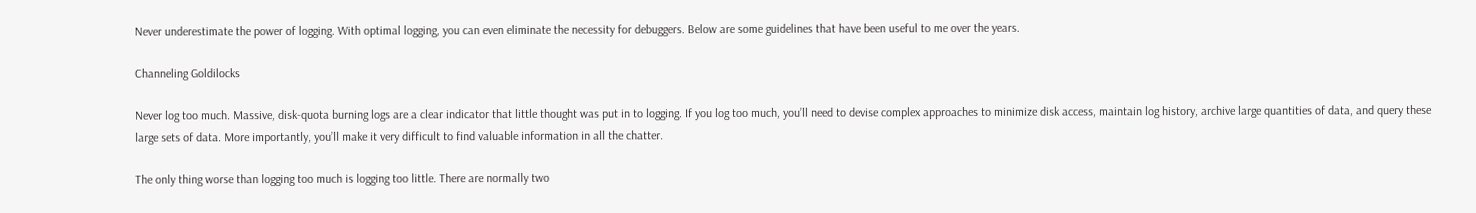Never underestimate the power of logging. With optimal logging, you can even eliminate the necessity for debuggers. Below are some guidelines that have been useful to me over the years.

Channeling Goldilocks

Never log too much. Massive, disk-quota burning logs are a clear indicator that little thought was put in to logging. If you log too much, you’ll need to devise complex approaches to minimize disk access, maintain log history, archive large quantities of data, and query these large sets of data. More importantly, you’ll make it very difficult to find valuable information in all the chatter.

The only thing worse than logging too much is logging too little. There are normally two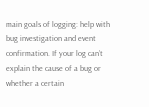main goals of logging: help with bug investigation and event confirmation. If your log can’t explain the cause of a bug or whether a certain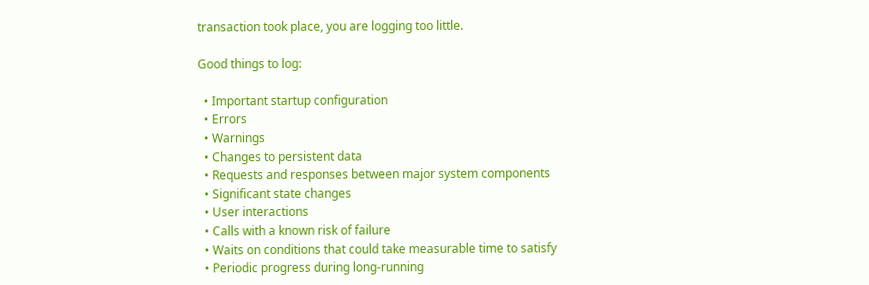transaction took place, you are logging too little.

Good things to log:

  • Important startup configuration
  • Errors
  • Warnings
  • Changes to persistent data
  • Requests and responses between major system components
  • Significant state changes
  • User interactions
  • Calls with a known risk of failure
  • Waits on conditions that could take measurable time to satisfy
  • Periodic progress during long-running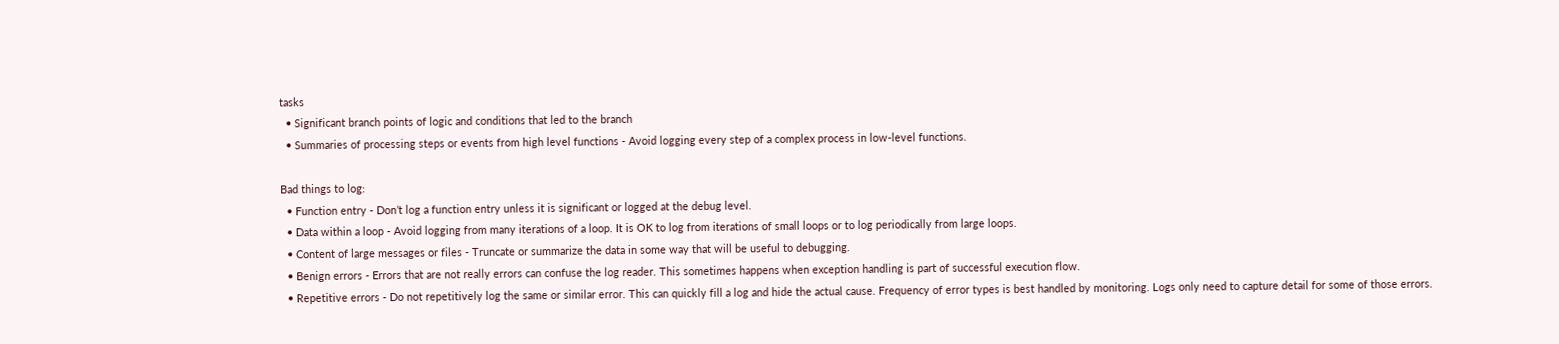tasks
  • Significant branch points of logic and conditions that led to the branch
  • Summaries of processing steps or events from high level functions - Avoid logging every step of a complex process in low-level functions.

Bad things to log:
  • Function entry - Don’t log a function entry unless it is significant or logged at the debug level.
  • Data within a loop - Avoid logging from many iterations of a loop. It is OK to log from iterations of small loops or to log periodically from large loops.
  • Content of large messages or files - Truncate or summarize the data in some way that will be useful to debugging.
  • Benign errors - Errors that are not really errors can confuse the log reader. This sometimes happens when exception handling is part of successful execution flow.
  • Repetitive errors - Do not repetitively log the same or similar error. This can quickly fill a log and hide the actual cause. Frequency of error types is best handled by monitoring. Logs only need to capture detail for some of those errors.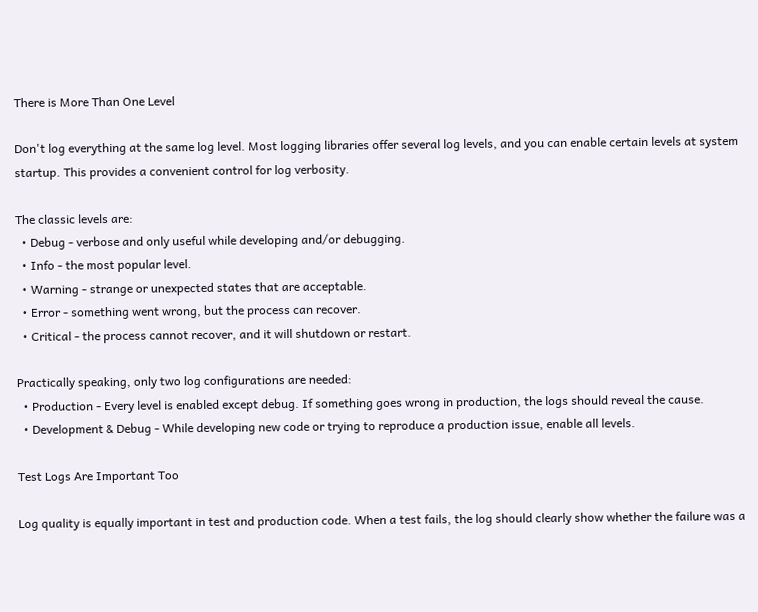There is More Than One Level

Don't log everything at the same log level. Most logging libraries offer several log levels, and you can enable certain levels at system startup. This provides a convenient control for log verbosity.

The classic levels are:
  • Debug - verbose and only useful while developing and/or debugging.
  • Info - the most popular level.
  • Warning - strange or unexpected states that are acceptable.
  • Error - something went wrong, but the process can recover.
  • Critical - the process cannot recover, and it will shutdown or restart.

Practically speaking, only two log configurations are needed:
  • Production - Every level is enabled except debug. If something goes wrong in production, the logs should reveal the cause.
  • Development & Debug - While developing new code or trying to reproduce a production issue, enable all levels.

Test Logs Are Important Too

Log quality is equally important in test and production code. When a test fails, the log should clearly show whether the failure was a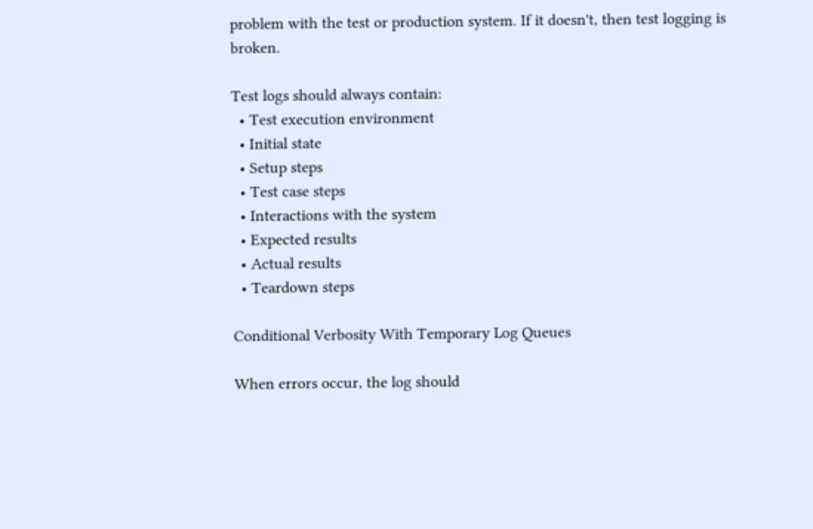problem with the test or production system. If it doesn't, then test logging is broken.

Test logs should always contain:
  • Test execution environment
  • Initial state
  • Setup steps
  • Test case steps
  • Interactions with the system
  • Expected results
  • Actual results
  • Teardown steps

Conditional Verbosity With Temporary Log Queues

When errors occur, the log should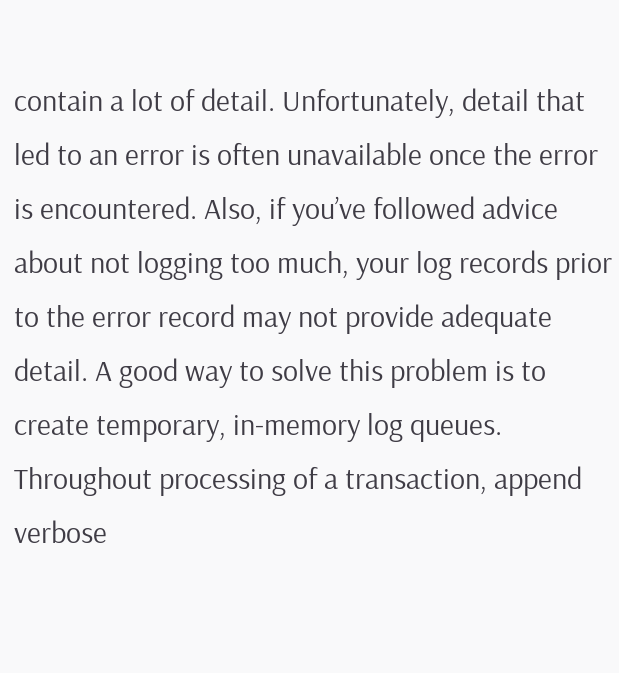contain a lot of detail. Unfortunately, detail that led to an error is often unavailable once the error is encountered. Also, if you’ve followed advice about not logging too much, your log records prior to the error record may not provide adequate detail. A good way to solve this problem is to create temporary, in-memory log queues. Throughout processing of a transaction, append verbose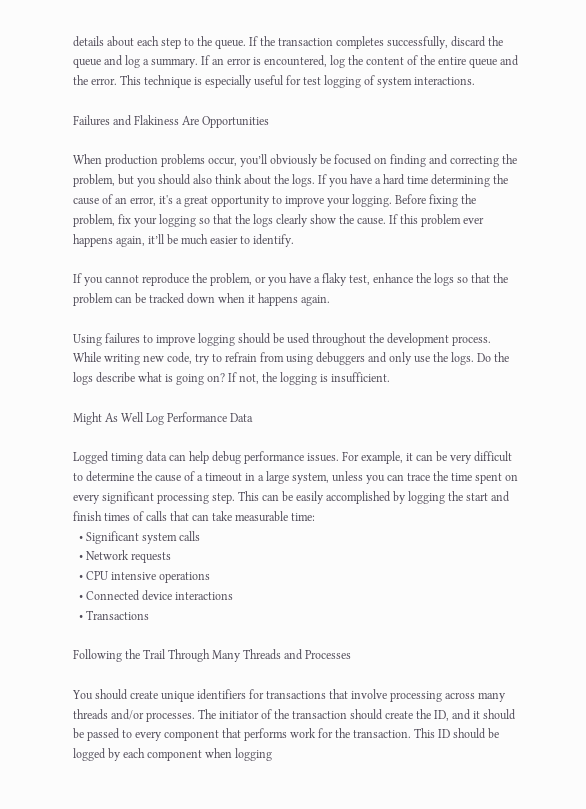details about each step to the queue. If the transaction completes successfully, discard the queue and log a summary. If an error is encountered, log the content of the entire queue and the error. This technique is especially useful for test logging of system interactions.

Failures and Flakiness Are Opportunities

When production problems occur, you’ll obviously be focused on finding and correcting the problem, but you should also think about the logs. If you have a hard time determining the cause of an error, it's a great opportunity to improve your logging. Before fixing the problem, fix your logging so that the logs clearly show the cause. If this problem ever happens again, it’ll be much easier to identify.

If you cannot reproduce the problem, or you have a flaky test, enhance the logs so that the problem can be tracked down when it happens again.

Using failures to improve logging should be used throughout the development process. While writing new code, try to refrain from using debuggers and only use the logs. Do the logs describe what is going on? If not, the logging is insufficient.

Might As Well Log Performance Data

Logged timing data can help debug performance issues. For example, it can be very difficult to determine the cause of a timeout in a large system, unless you can trace the time spent on every significant processing step. This can be easily accomplished by logging the start and finish times of calls that can take measurable time:
  • Significant system calls
  • Network requests
  • CPU intensive operations
  • Connected device interactions
  • Transactions

Following the Trail Through Many Threads and Processes

You should create unique identifiers for transactions that involve processing across many threads and/or processes. The initiator of the transaction should create the ID, and it should be passed to every component that performs work for the transaction. This ID should be logged by each component when logging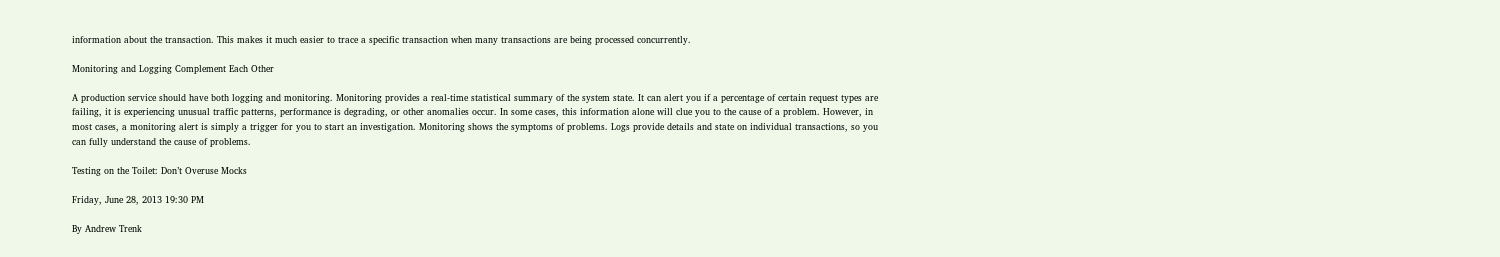information about the transaction. This makes it much easier to trace a specific transaction when many transactions are being processed concurrently.

Monitoring and Logging Complement Each Other

A production service should have both logging and monitoring. Monitoring provides a real-time statistical summary of the system state. It can alert you if a percentage of certain request types are failing, it is experiencing unusual traffic patterns, performance is degrading, or other anomalies occur. In some cases, this information alone will clue you to the cause of a problem. However, in most cases, a monitoring alert is simply a trigger for you to start an investigation. Monitoring shows the symptoms of problems. Logs provide details and state on individual transactions, so you can fully understand the cause of problems.

Testing on the Toilet: Don’t Overuse Mocks

Friday, June 28, 2013 19:30 PM

By Andrew Trenk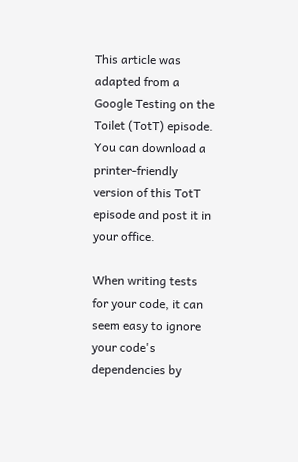This article was adapted from a Google Testing on the Toilet (TotT) episode. You can download a printer-friendly version of this TotT episode and post it in your office.

When writing tests for your code, it can seem easy to ignore your code's dependencies by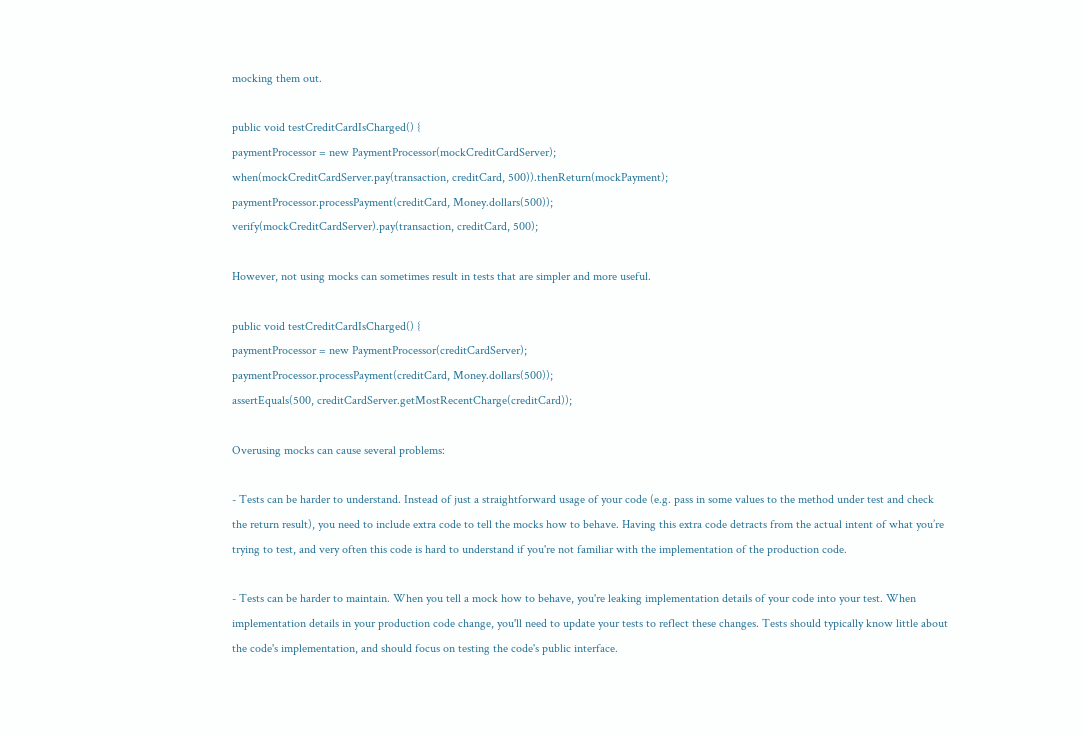mocking them out.

public void testCreditCardIsCharged() {
paymentProcessor = new PaymentProcessor(mockCreditCardServer);
when(mockCreditCardServer.pay(transaction, creditCard, 500)).thenReturn(mockPayment);
paymentProcessor.processPayment(creditCard, Money.dollars(500));
verify(mockCreditCardServer).pay(transaction, creditCard, 500);

However, not using mocks can sometimes result in tests that are simpler and more useful.

public void testCreditCardIsCharged() {
paymentProcessor = new PaymentProcessor(creditCardServer);
paymentProcessor.processPayment(creditCard, Money.dollars(500));
assertEquals(500, creditCardServer.getMostRecentCharge(creditCard));

Overusing mocks can cause several problems:

- Tests can be harder to understand. Instead of just a straightforward usage of your code (e.g. pass in some values to the method under test and check the return result), you need to include extra code to tell the mocks how to behave. Having this extra code detracts from the actual intent of what you’re trying to test, and very often this code is hard to understand if you're not familiar with the implementation of the production code.

- Tests can be harder to maintain. When you tell a mock how to behave, you're leaking implementation details of your code into your test. When implementation details in your production code change, you'll need to update your tests to reflect these changes. Tests should typically know little about the code's implementation, and should focus on testing the code's public interface.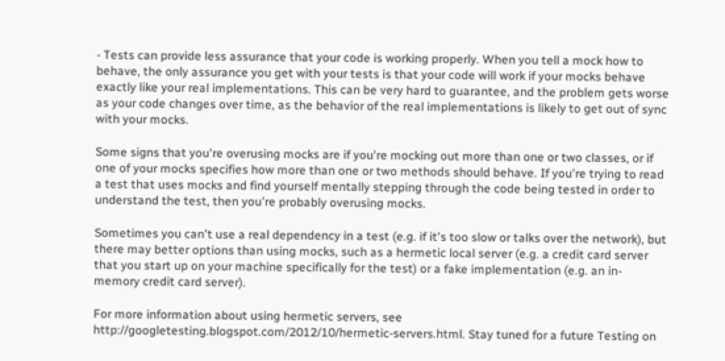- Tests can provide less assurance that your code is working properly. When you tell a mock how to behave, the only assurance you get with your tests is that your code will work if your mocks behave exactly like your real implementations. This can be very hard to guarantee, and the problem gets worse as your code changes over time, as the behavior of the real implementations is likely to get out of sync with your mocks.

Some signs that you're overusing mocks are if you're mocking out more than one or two classes, or if one of your mocks specifies how more than one or two methods should behave. If you're trying to read a test that uses mocks and find yourself mentally stepping through the code being tested in order to understand the test, then you're probably overusing mocks.

Sometimes you can't use a real dependency in a test (e.g. if it's too slow or talks over the network), but there may better options than using mocks, such as a hermetic local server (e.g. a credit card server that you start up on your machine specifically for the test) or a fake implementation (e.g. an in-memory credit card server).

For more information about using hermetic servers, see http://googletesting.blogspot.com/2012/10/hermetic-servers.html. Stay tuned for a future Testing on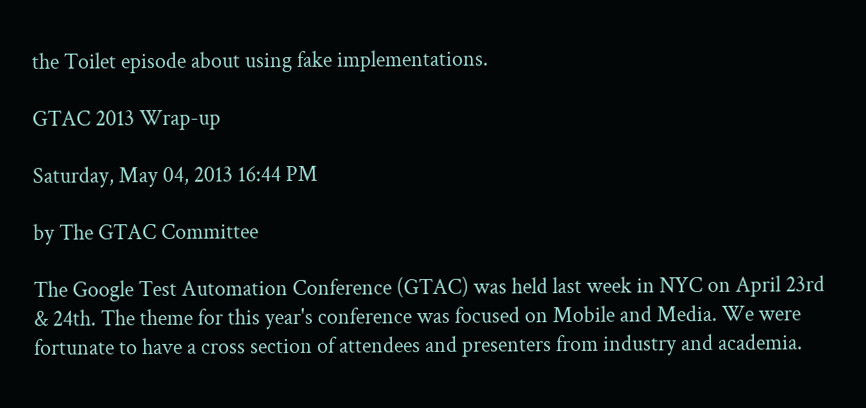the Toilet episode about using fake implementations.

GTAC 2013 Wrap-up

Saturday, May 04, 2013 16:44 PM

by The GTAC Committee

The Google Test Automation Conference (GTAC) was held last week in NYC on April 23rd & 24th. The theme for this year's conference was focused on Mobile and Media. We were fortunate to have a cross section of attendees and presenters from industry and academia.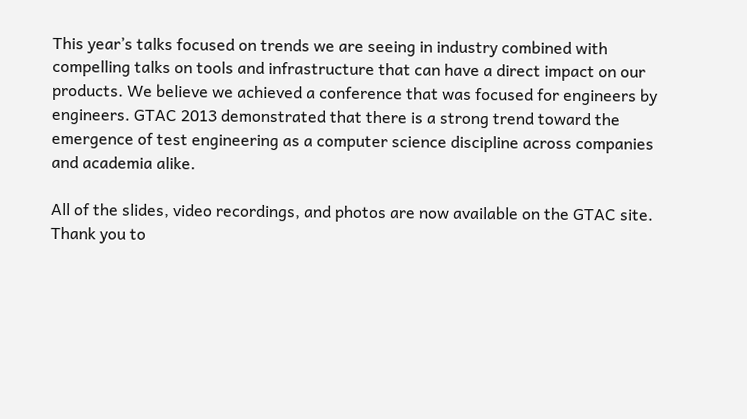This year’s talks focused on trends we are seeing in industry combined with compelling talks on tools and infrastructure that can have a direct impact on our products. We believe we achieved a conference that was focused for engineers by engineers. GTAC 2013 demonstrated that there is a strong trend toward the emergence of test engineering as a computer science discipline across companies and academia alike.

All of the slides, video recordings, and photos are now available on the GTAC site. Thank you to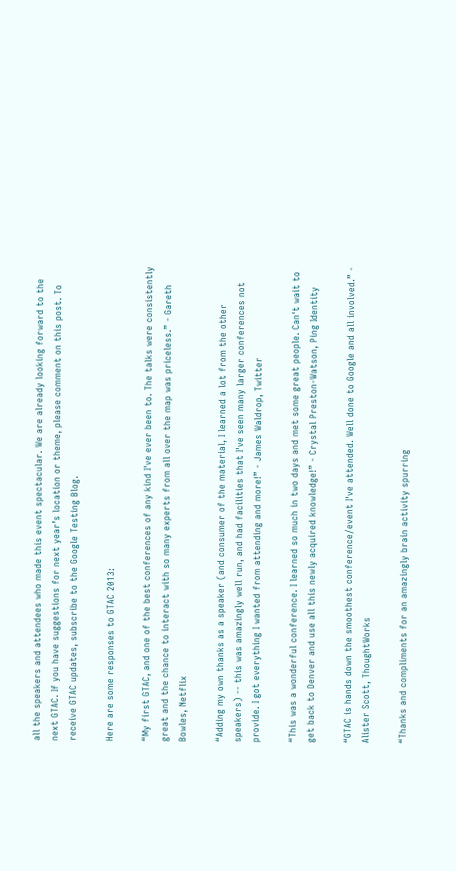all the speakers and attendees who made this event spectacular. We are already looking forward to the next GTAC. If you have suggestions for next year’s location or theme, please comment on this post. To receive GTAC updates, subscribe to the Google Testing Blog.

Here are some responses to GTAC 2013:

“My first GTAC, and one of the best conferences of any kind I've ever been to. The talks were consistently great and the chance to interact with so many experts from all over the map was priceless.” - Gareth Bowles, Netflix

“Adding my own thanks as a speaker (and consumer of the material, I learned a lot from the other speakers) -- this was amazingly well run, and had facilities that I've seen many larger conferences not provide. I got everything I wanted from attending and more!” - James Waldrop, Twitter

“This was a wonderful conference. I learned so much in two days and met some great people. Can't wait to get back to Denver and use all this newly acquired knowledge!” - Crystal Preston-Watson, Ping Identity

“GTAC is hands down the smoothest conference/event I've attended. Well done to Google and all involved.” - Alister Scott, ThoughtWorks

“Thanks and compliments for an amazingly brain activity spurring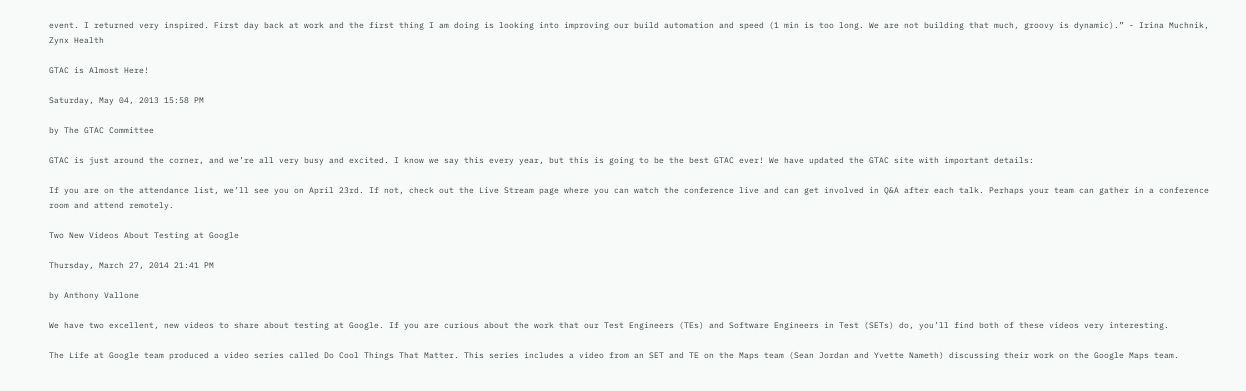event. I returned very inspired. First day back at work and the first thing I am doing is looking into improving our build automation and speed (1 min is too long. We are not building that much, groovy is dynamic).” - Irina Muchnik, Zynx Health

GTAC is Almost Here!

Saturday, May 04, 2013 15:58 PM

by The GTAC Committee

GTAC is just around the corner, and we’re all very busy and excited. I know we say this every year, but this is going to be the best GTAC ever! We have updated the GTAC site with important details:

If you are on the attendance list, we’ll see you on April 23rd. If not, check out the Live Stream page where you can watch the conference live and can get involved in Q&A after each talk. Perhaps your team can gather in a conference room and attend remotely.

Two New Videos About Testing at Google

Thursday, March 27, 2014 21:41 PM

by Anthony Vallone

We have two excellent, new videos to share about testing at Google. If you are curious about the work that our Test Engineers (TEs) and Software Engineers in Test (SETs) do, you’ll find both of these videos very interesting.

The Life at Google team produced a video series called Do Cool Things That Matter. This series includes a video from an SET and TE on the Maps team (Sean Jordan and Yvette Nameth) discussing their work on the Google Maps team.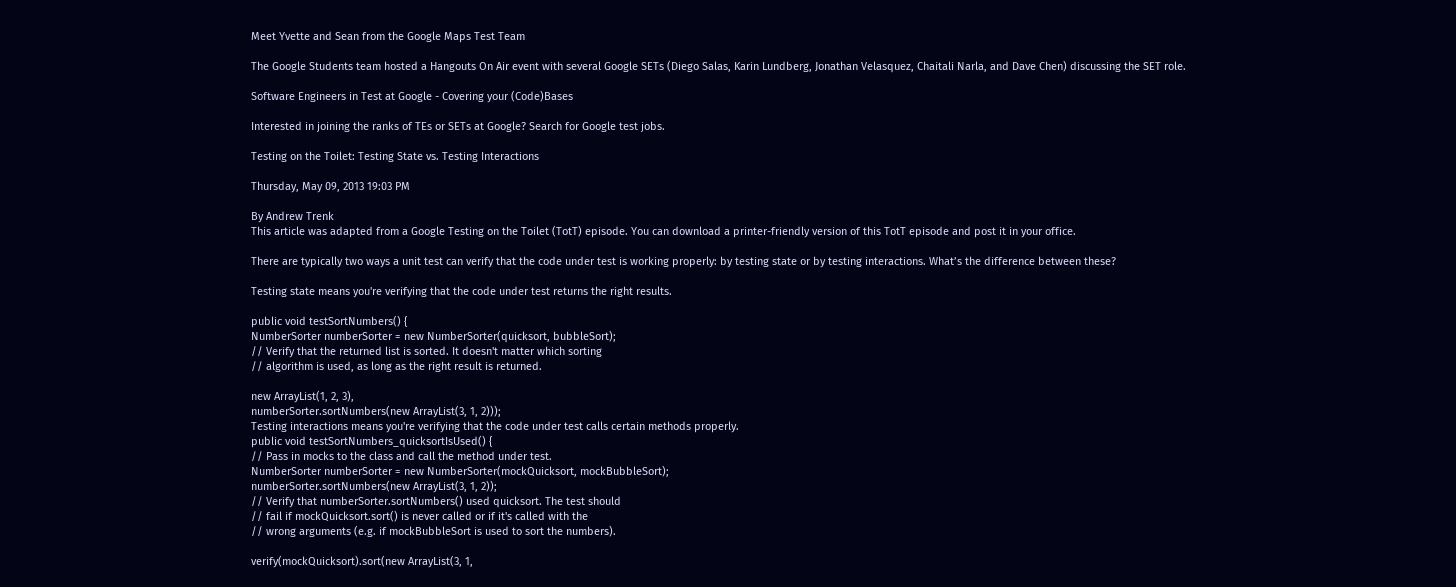Meet Yvette and Sean from the Google Maps Test Team

The Google Students team hosted a Hangouts On Air event with several Google SETs (Diego Salas, Karin Lundberg, Jonathan Velasquez, Chaitali Narla, and Dave Chen) discussing the SET role.

Software Engineers in Test at Google - Covering your (Code)Bases

Interested in joining the ranks of TEs or SETs at Google? Search for Google test jobs.

Testing on the Toilet: Testing State vs. Testing Interactions

Thursday, May 09, 2013 19:03 PM

By Andrew Trenk
This article was adapted from a Google Testing on the Toilet (TotT) episode. You can download a printer-friendly version of this TotT episode and post it in your office.

There are typically two ways a unit test can verify that the code under test is working properly: by testing state or by testing interactions. What’s the difference between these?

Testing state means you're verifying that the code under test returns the right results.

public void testSortNumbers() {
NumberSorter numberSorter = new NumberSorter(quicksort, bubbleSort);
// Verify that the returned list is sorted. It doesn't matter which sorting
// algorithm is used, as long as the right result is returned.

new ArrayList(1, 2, 3),
numberSorter.sortNumbers(new ArrayList(3, 1, 2)));
Testing interactions means you're verifying that the code under test calls certain methods properly.
public void testSortNumbers_quicksortIsUsed() {
// Pass in mocks to the class and call the method under test.
NumberSorter numberSorter = new NumberSorter(mockQuicksort, mockBubbleSort);
numberSorter.sortNumbers(new ArrayList(3, 1, 2));
// Verify that numberSorter.sortNumbers() used quicksort. The test should
// fail if mockQuicksort.sort() is never called or if it's called with the
// wrong arguments (e.g. if mockBubbleSort is used to sort the numbers).

verify(mockQuicksort).sort(new ArrayList(3, 1,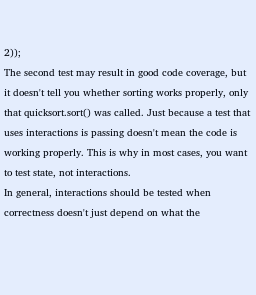2));
The second test may result in good code coverage, but it doesn't tell you whether sorting works properly, only that quicksort.sort() was called. Just because a test that uses interactions is passing doesn't mean the code is working properly. This is why in most cases, you want to test state, not interactions.
In general, interactions should be tested when correctness doesn't just depend on what the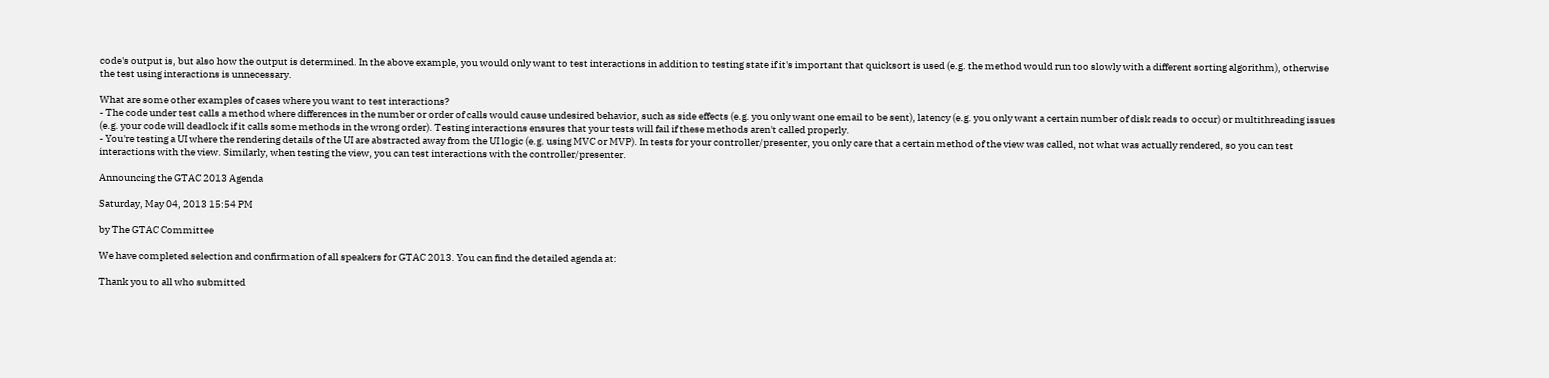code's output is, but also how the output is determined. In the above example, you would only want to test interactions in addition to testing state if it's important that quicksort is used (e.g. the method would run too slowly with a different sorting algorithm), otherwise the test using interactions is unnecessary.

What are some other examples of cases where you want to test interactions?
- The code under test calls a method where differences in the number or order of calls would cause undesired behavior, such as side effects (e.g. you only want one email to be sent), latency (e.g. you only want a certain number of disk reads to occur) or multithreading issues (e.g. your code will deadlock if it calls some methods in the wrong order). Testing interactions ensures that your tests will fail if these methods aren't called properly.
- You're testing a UI where the rendering details of the UI are abstracted away from the UI logic (e.g. using MVC or MVP). In tests for your controller/presenter, you only care that a certain method of the view was called, not what was actually rendered, so you can test interactions with the view. Similarly, when testing the view, you can test interactions with the controller/presenter.

Announcing the GTAC 2013 Agenda

Saturday, May 04, 2013 15:54 PM

by The GTAC Committee

We have completed selection and confirmation of all speakers for GTAC 2013. You can find the detailed agenda at:

Thank you to all who submitted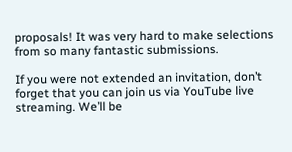proposals! It was very hard to make selections from so many fantastic submissions.

If you were not extended an invitation, don’t forget that you can join us via YouTube live streaming. We’ll be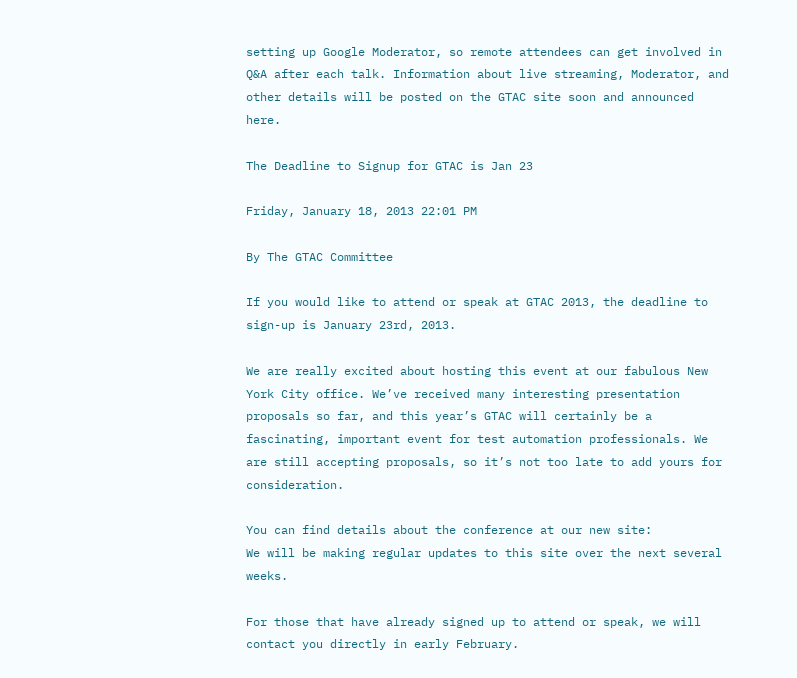setting up Google Moderator, so remote attendees can get involved in Q&A after each talk. Information about live streaming, Moderator, and other details will be posted on the GTAC site soon and announced here.

The Deadline to Signup for GTAC is Jan 23

Friday, January 18, 2013 22:01 PM

By The GTAC Committee

If you would like to attend or speak at GTAC 2013, the deadline to sign-up is January 23rd, 2013.

We are really excited about hosting this event at our fabulous New York City office. We’ve received many interesting presentation proposals so far, and this year’s GTAC will certainly be a fascinating, important event for test automation professionals. We are still accepting proposals, so it’s not too late to add yours for consideration.

You can find details about the conference at our new site:
We will be making regular updates to this site over the next several weeks.

For those that have already signed up to attend or speak, we will contact you directly in early February.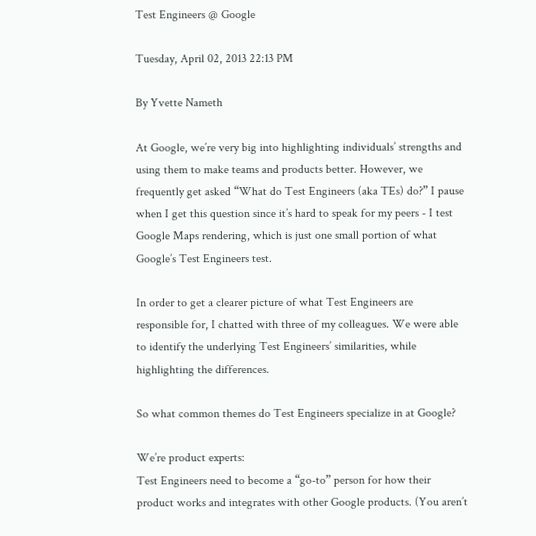Test Engineers @ Google

Tuesday, April 02, 2013 22:13 PM

By Yvette Nameth

At Google, we’re very big into highlighting individuals’ strengths and using them to make teams and products better. However, we frequently get asked “What do Test Engineers (aka TEs) do?” I pause when I get this question since it’s hard to speak for my peers - I test Google Maps rendering, which is just one small portion of what Google’s Test Engineers test.

In order to get a clearer picture of what Test Engineers are responsible for, I chatted with three of my colleagues. We were able to identify the underlying Test Engineers’ similarities, while highlighting the differences.

So what common themes do Test Engineers specialize in at Google?

We’re product experts:
Test Engineers need to become a “go-to” person for how their product works and integrates with other Google products. (You aren’t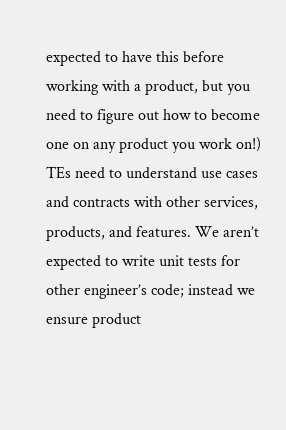expected to have this before working with a product, but you need to figure out how to become one on any product you work on!) TEs need to understand use cases and contracts with other services, products, and features. We aren’t expected to write unit tests for other engineer’s code; instead we ensure product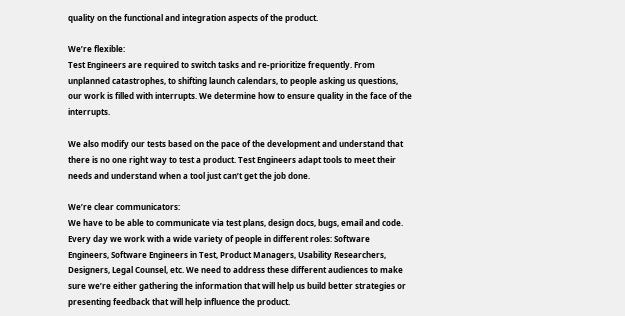quality on the functional and integration aspects of the product.

We’re flexible:
Test Engineers are required to switch tasks and re-prioritize frequently. From unplanned catastrophes, to shifting launch calendars, to people asking us questions, our work is filled with interrupts. We determine how to ensure quality in the face of the interrupts.

We also modify our tests based on the pace of the development and understand that there is no one right way to test a product. Test Engineers adapt tools to meet their needs and understand when a tool just can’t get the job done.

We’re clear communicators:
We have to be able to communicate via test plans, design docs, bugs, email and code. Every day we work with a wide variety of people in different roles: Software Engineers, Software Engineers in Test, Product Managers, Usability Researchers, Designers, Legal Counsel, etc. We need to address these different audiences to make sure we’re either gathering the information that will help us build better strategies or presenting feedback that will help influence the product.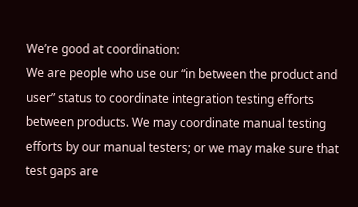We’re good at coordination:
We are people who use our “in between the product and user” status to coordinate integration testing efforts between products. We may coordinate manual testing efforts by our manual testers; or we may make sure that test gaps are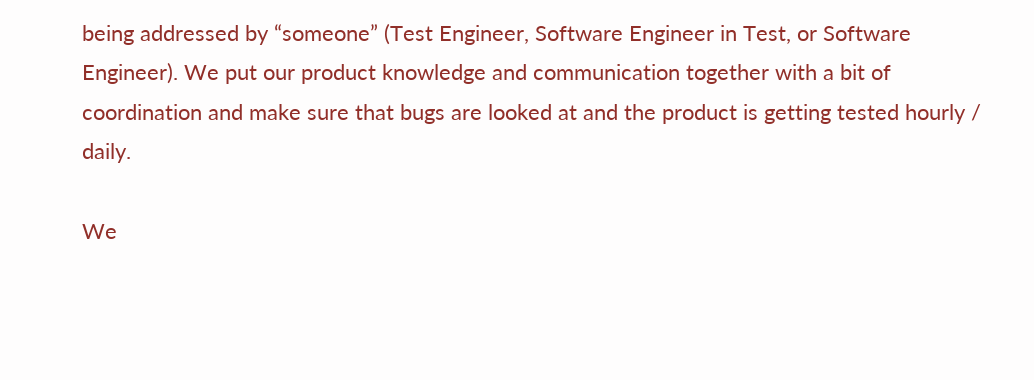being addressed by “someone” (Test Engineer, Software Engineer in Test, or Software Engineer). We put our product knowledge and communication together with a bit of coordination and make sure that bugs are looked at and the product is getting tested hourly / daily.

We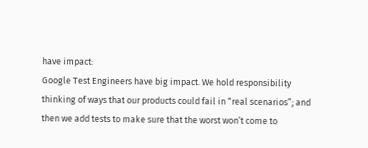have impact:
Google Test Engineers have big impact. We hold responsibility thinking of ways that our products could fail in “real scenarios”; and then we add tests to make sure that the worst won’t come to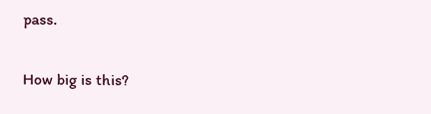pass.

How big is this?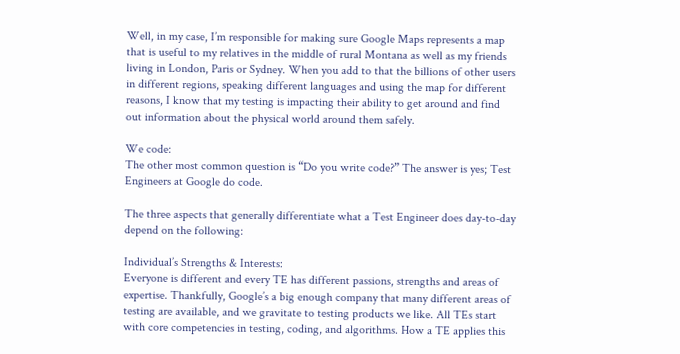Well, in my case, I’m responsible for making sure Google Maps represents a map that is useful to my relatives in the middle of rural Montana as well as my friends living in London, Paris or Sydney. When you add to that the billions of other users in different regions, speaking different languages and using the map for different reasons, I know that my testing is impacting their ability to get around and find out information about the physical world around them safely.

We code:
The other most common question is “Do you write code?” The answer is yes; Test Engineers at Google do code.

The three aspects that generally differentiate what a Test Engineer does day-to-day depend on the following:

Individual’s Strengths & Interests:
Everyone is different and every TE has different passions, strengths and areas of expertise. Thankfully, Google’s a big enough company that many different areas of testing are available, and we gravitate to testing products we like. All TEs start with core competencies in testing, coding, and algorithms. How a TE applies this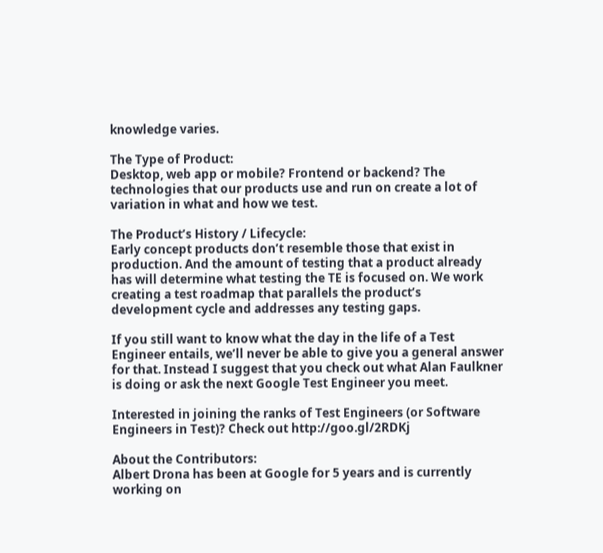knowledge varies.

The Type of Product:
Desktop, web app or mobile? Frontend or backend? The technologies that our products use and run on create a lot of variation in what and how we test.

The Product’s History / Lifecycle:
Early concept products don’t resemble those that exist in production. And the amount of testing that a product already has will determine what testing the TE is focused on. We work creating a test roadmap that parallels the product’s development cycle and addresses any testing gaps.

If you still want to know what the day in the life of a Test Engineer entails, we’ll never be able to give you a general answer for that. Instead I suggest that you check out what Alan Faulkner is doing or ask the next Google Test Engineer you meet.

Interested in joining the ranks of Test Engineers (or Software Engineers in Test)? Check out http://goo.gl/2RDKj

About the Contributors:
Albert Drona has been at Google for 5 years and is currently working on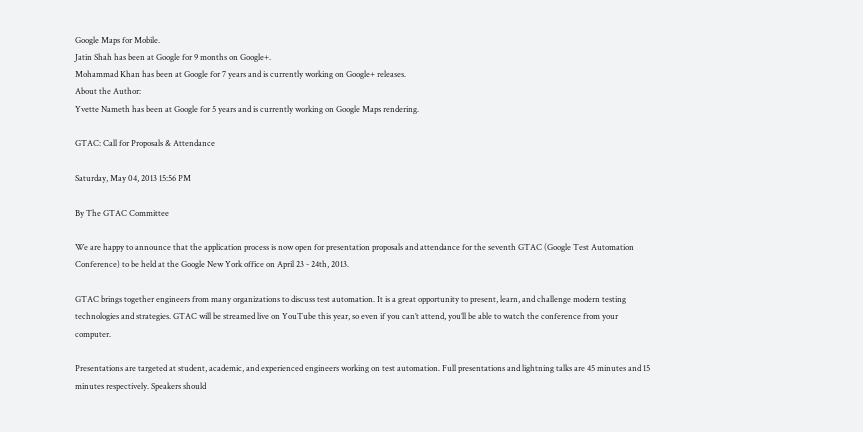Google Maps for Mobile.
Jatin Shah has been at Google for 9 months on Google+.
Mohammad Khan has been at Google for 7 years and is currently working on Google+ releases.
About the Author:
Yvette Nameth has been at Google for 5 years and is currently working on Google Maps rendering.

GTAC: Call for Proposals & Attendance

Saturday, May 04, 2013 15:56 PM

By The GTAC Committee

We are happy to announce that the application process is now open for presentation proposals and attendance for the seventh GTAC (Google Test Automation Conference) to be held at the Google New York office on April 23 - 24th, 2013.

GTAC brings together engineers from many organizations to discuss test automation. It is a great opportunity to present, learn, and challenge modern testing technologies and strategies. GTAC will be streamed live on YouTube this year, so even if you can’t attend, you’ll be able to watch the conference from your computer.

Presentations are targeted at student, academic, and experienced engineers working on test automation. Full presentations and lightning talks are 45 minutes and 15 minutes respectively. Speakers should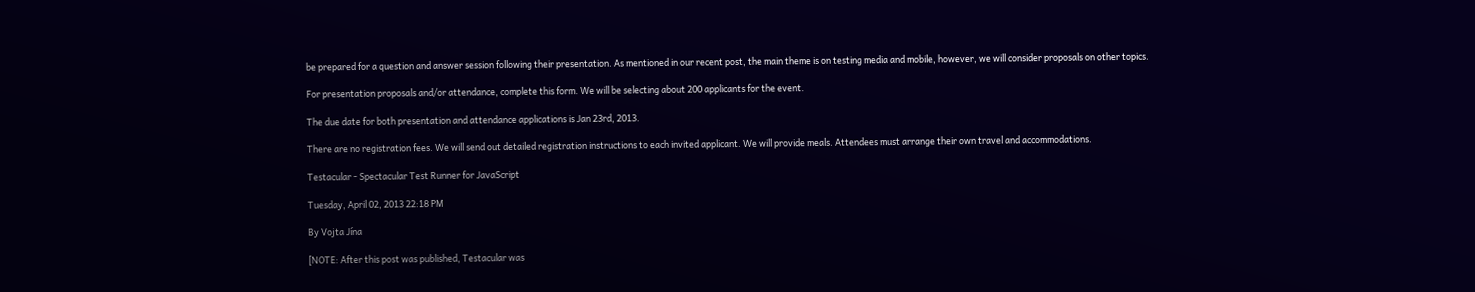be prepared for a question and answer session following their presentation. As mentioned in our recent post, the main theme is on testing media and mobile, however, we will consider proposals on other topics.

For presentation proposals and/or attendance, complete this form. We will be selecting about 200 applicants for the event.

The due date for both presentation and attendance applications is Jan 23rd, 2013.

There are no registration fees. We will send out detailed registration instructions to each invited applicant. We will provide meals. Attendees must arrange their own travel and accommodations.

Testacular - Spectacular Test Runner for JavaScript

Tuesday, April 02, 2013 22:18 PM

By Vojta Jína

[NOTE: After this post was published, Testacular was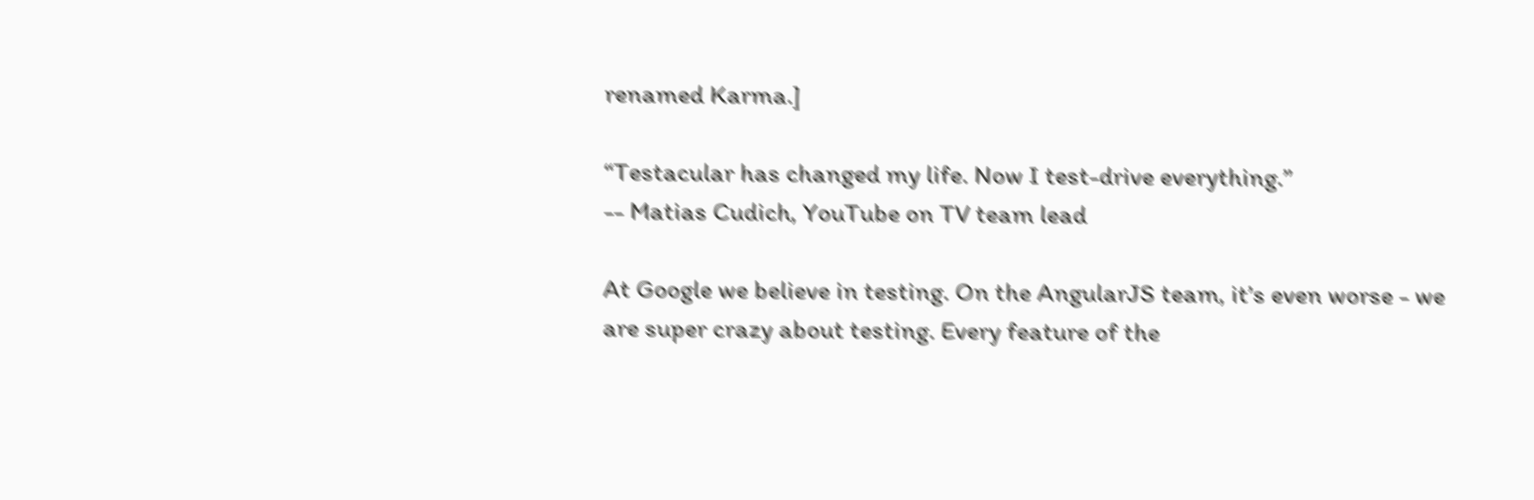renamed Karma.]

“Testacular has changed my life. Now I test-drive everything.”
-- Matias Cudich, YouTube on TV team lead

At Google we believe in testing. On the AngularJS team, it’s even worse - we are super crazy about testing. Every feature of the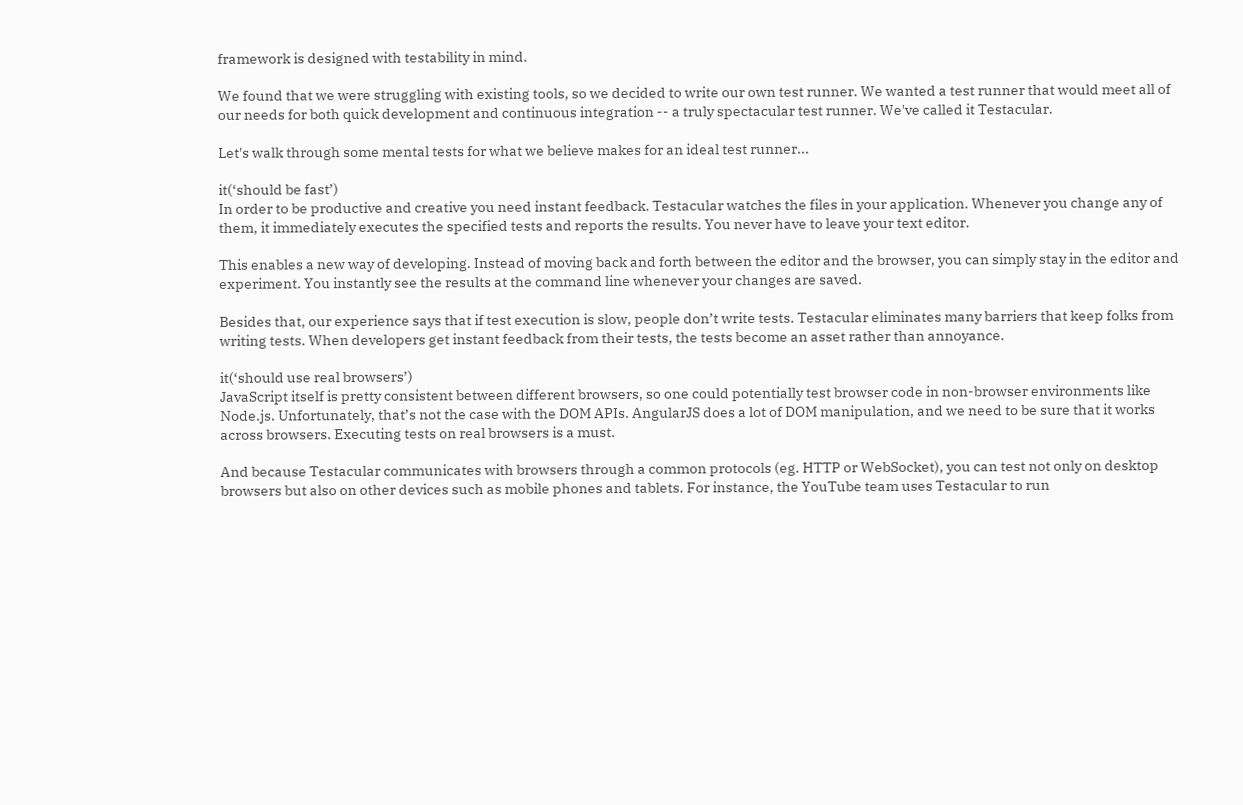framework is designed with testability in mind.

We found that we were struggling with existing tools, so we decided to write our own test runner. We wanted a test runner that would meet all of our needs for both quick development and continuous integration -- a truly spectacular test runner. We've called it Testacular.

Let's walk through some mental tests for what we believe makes for an ideal test runner...

it(‘should be fast’)
In order to be productive and creative you need instant feedback. Testacular watches the files in your application. Whenever you change any of them, it immediately executes the specified tests and reports the results. You never have to leave your text editor.

This enables a new way of developing. Instead of moving back and forth between the editor and the browser, you can simply stay in the editor and experiment. You instantly see the results at the command line whenever your changes are saved.

Besides that, our experience says that if test execution is slow, people don’t write tests. Testacular eliminates many barriers that keep folks from writing tests. When developers get instant feedback from their tests, the tests become an asset rather than annoyance.

it(‘should use real browsers’)
JavaScript itself is pretty consistent between different browsers, so one could potentially test browser code in non-browser environments like Node.js. Unfortunately, that’s not the case with the DOM APIs. AngularJS does a lot of DOM manipulation, and we need to be sure that it works across browsers. Executing tests on real browsers is a must.

And because Testacular communicates with browsers through a common protocols (eg. HTTP or WebSocket), you can test not only on desktop browsers but also on other devices such as mobile phones and tablets. For instance, the YouTube team uses Testacular to run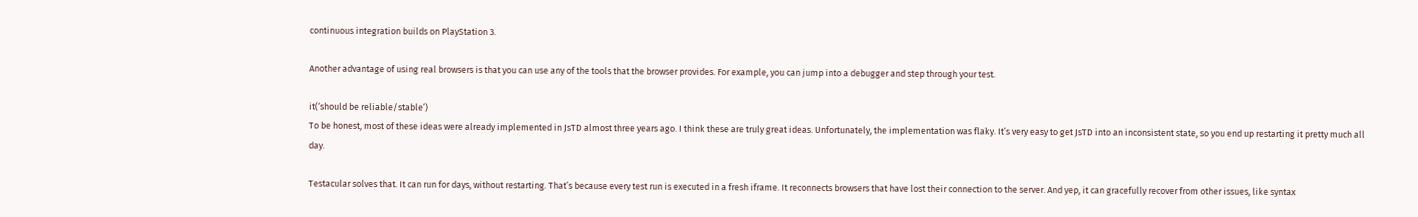continuous integration builds on PlayStation 3.

Another advantage of using real browsers is that you can use any of the tools that the browser provides. For example, you can jump into a debugger and step through your test.

it(‘should be reliable/stable’)
To be honest, most of these ideas were already implemented in JsTD almost three years ago. I think these are truly great ideas. Unfortunately, the implementation was flaky. It’s very easy to get JsTD into an inconsistent state, so you end up restarting it pretty much all day.

Testacular solves that. It can run for days, without restarting. That’s because every test run is executed in a fresh iframe. It reconnects browsers that have lost their connection to the server. And yep, it can gracefully recover from other issues, like syntax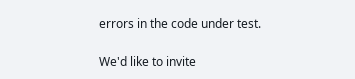errors in the code under test.

We'd like to invite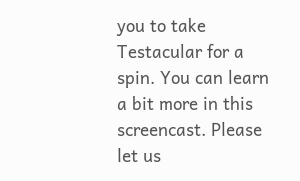you to take Testacular for a spin. You can learn a bit more in this screencast. Please let us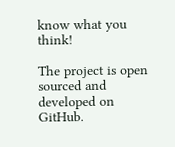know what you think!

The project is open sourced and developed on GitHub.